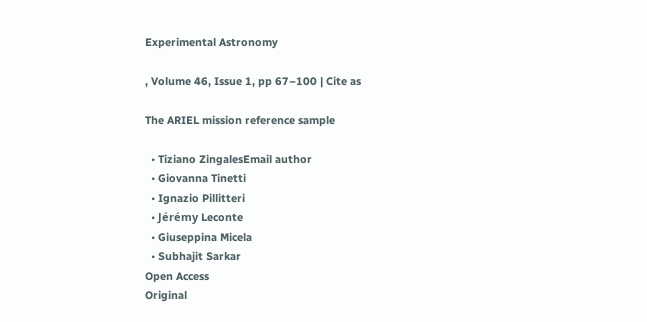Experimental Astronomy

, Volume 46, Issue 1, pp 67–100 | Cite as

The ARIEL mission reference sample

  • Tiziano ZingalesEmail author
  • Giovanna Tinetti
  • Ignazio Pillitteri
  • Jérémy Leconte
  • Giuseppina Micela
  • Subhajit Sarkar
Open Access
Original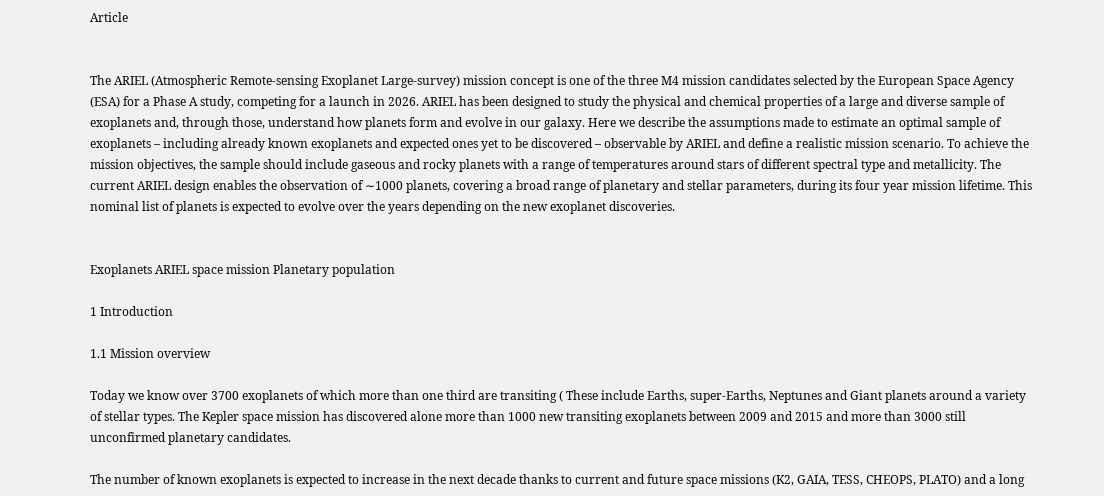Article


The ARIEL (Atmospheric Remote-sensing Exoplanet Large-survey) mission concept is one of the three M4 mission candidates selected by the European Space Agency (ESA) for a Phase A study, competing for a launch in 2026. ARIEL has been designed to study the physical and chemical properties of a large and diverse sample of exoplanets and, through those, understand how planets form and evolve in our galaxy. Here we describe the assumptions made to estimate an optimal sample of exoplanets – including already known exoplanets and expected ones yet to be discovered – observable by ARIEL and define a realistic mission scenario. To achieve the mission objectives, the sample should include gaseous and rocky planets with a range of temperatures around stars of different spectral type and metallicity. The current ARIEL design enables the observation of ∼1000 planets, covering a broad range of planetary and stellar parameters, during its four year mission lifetime. This nominal list of planets is expected to evolve over the years depending on the new exoplanet discoveries.


Exoplanets ARIEL space mission Planetary population

1 Introduction

1.1 Mission overview

Today we know over 3700 exoplanets of which more than one third are transiting ( These include Earths, super-Earths, Neptunes and Giant planets around a variety of stellar types. The Kepler space mission has discovered alone more than 1000 new transiting exoplanets between 2009 and 2015 and more than 3000 still unconfirmed planetary candidates.

The number of known exoplanets is expected to increase in the next decade thanks to current and future space missions (K2, GAIA, TESS, CHEOPS, PLATO) and a long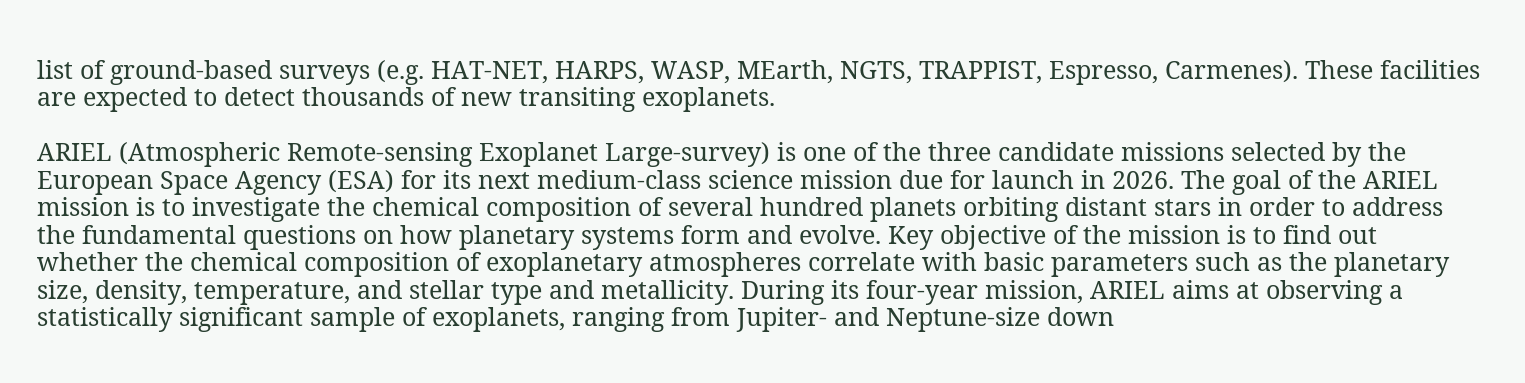list of ground-based surveys (e.g. HAT-NET, HARPS, WASP, MEarth, NGTS, TRAPPIST, Espresso, Carmenes). These facilities are expected to detect thousands of new transiting exoplanets.

ARIEL (Atmospheric Remote-sensing Exoplanet Large-survey) is one of the three candidate missions selected by the European Space Agency (ESA) for its next medium-class science mission due for launch in 2026. The goal of the ARIEL mission is to investigate the chemical composition of several hundred planets orbiting distant stars in order to address the fundamental questions on how planetary systems form and evolve. Key objective of the mission is to find out whether the chemical composition of exoplanetary atmospheres correlate with basic parameters such as the planetary size, density, temperature, and stellar type and metallicity. During its four-year mission, ARIEL aims at observing a statistically significant sample of exoplanets, ranging from Jupiter- and Neptune-size down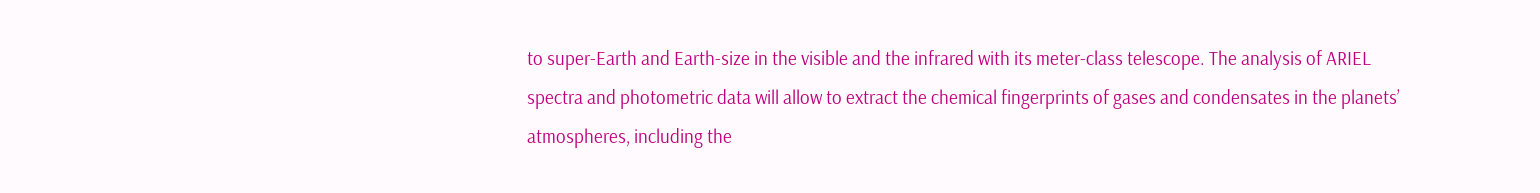to super-Earth and Earth-size in the visible and the infrared with its meter-class telescope. The analysis of ARIEL spectra and photometric data will allow to extract the chemical fingerprints of gases and condensates in the planets’ atmospheres, including the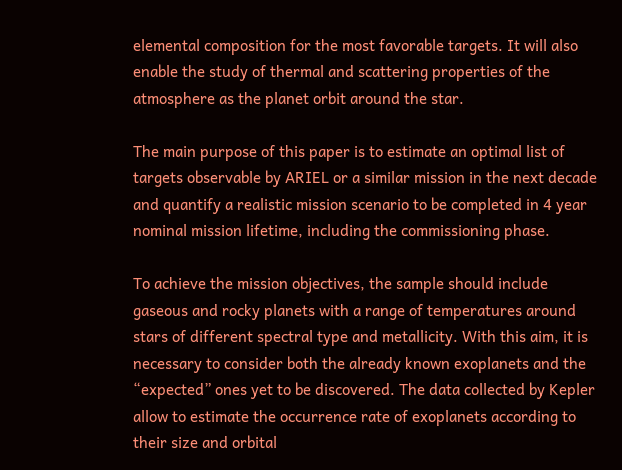elemental composition for the most favorable targets. It will also enable the study of thermal and scattering properties of the atmosphere as the planet orbit around the star.

The main purpose of this paper is to estimate an optimal list of targets observable by ARIEL or a similar mission in the next decade and quantify a realistic mission scenario to be completed in 4 year nominal mission lifetime, including the commissioning phase.

To achieve the mission objectives, the sample should include gaseous and rocky planets with a range of temperatures around stars of different spectral type and metallicity. With this aim, it is necessary to consider both the already known exoplanets and the “expected” ones yet to be discovered. The data collected by Kepler allow to estimate the occurrence rate of exoplanets according to their size and orbital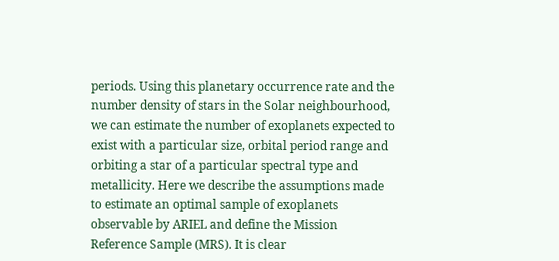periods. Using this planetary occurrence rate and the number density of stars in the Solar neighbourhood, we can estimate the number of exoplanets expected to exist with a particular size, orbital period range and orbiting a star of a particular spectral type and metallicity. Here we describe the assumptions made to estimate an optimal sample of exoplanets observable by ARIEL and define the Mission Reference Sample (MRS). It is clear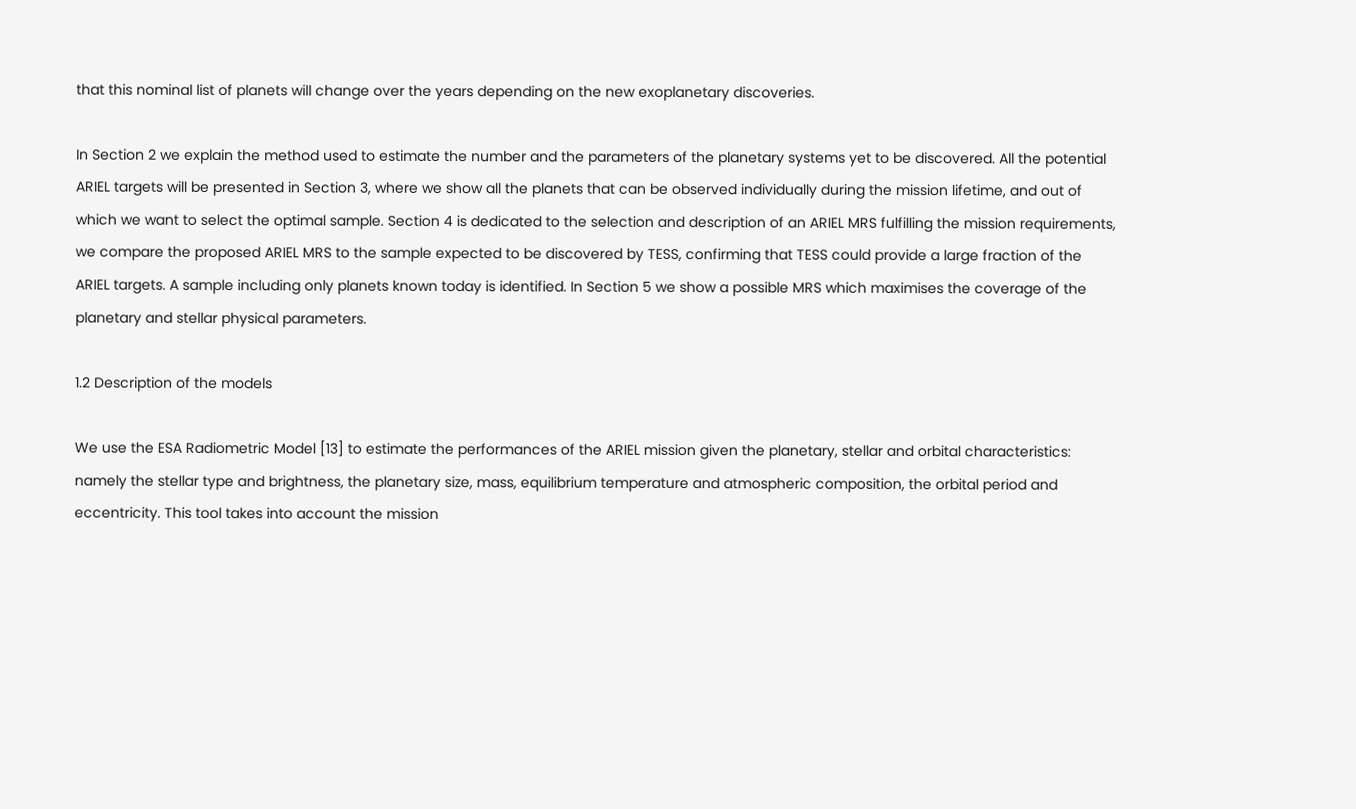that this nominal list of planets will change over the years depending on the new exoplanetary discoveries.

In Section 2 we explain the method used to estimate the number and the parameters of the planetary systems yet to be discovered. All the potential ARIEL targets will be presented in Section 3, where we show all the planets that can be observed individually during the mission lifetime, and out of which we want to select the optimal sample. Section 4 is dedicated to the selection and description of an ARIEL MRS fulfilling the mission requirements, we compare the proposed ARIEL MRS to the sample expected to be discovered by TESS, confirming that TESS could provide a large fraction of the ARIEL targets. A sample including only planets known today is identified. In Section 5 we show a possible MRS which maximises the coverage of the planetary and stellar physical parameters.

1.2 Description of the models

We use the ESA Radiometric Model [13] to estimate the performances of the ARIEL mission given the planetary, stellar and orbital characteristics: namely the stellar type and brightness, the planetary size, mass, equilibrium temperature and atmospheric composition, the orbital period and eccentricity. This tool takes into account the mission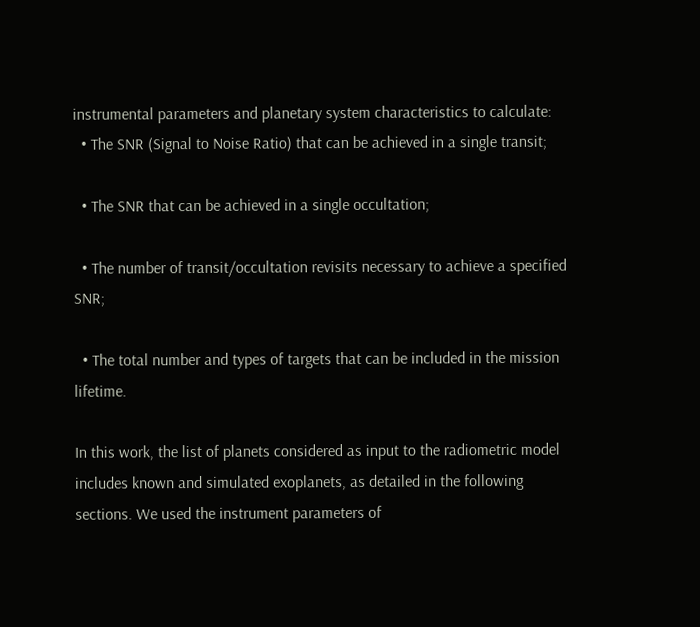instrumental parameters and planetary system characteristics to calculate:
  • The SNR (Signal to Noise Ratio) that can be achieved in a single transit;

  • The SNR that can be achieved in a single occultation;

  • The number of transit/occultation revisits necessary to achieve a specified SNR;

  • The total number and types of targets that can be included in the mission lifetime.

In this work, the list of planets considered as input to the radiometric model includes known and simulated exoplanets, as detailed in the following sections. We used the instrument parameters of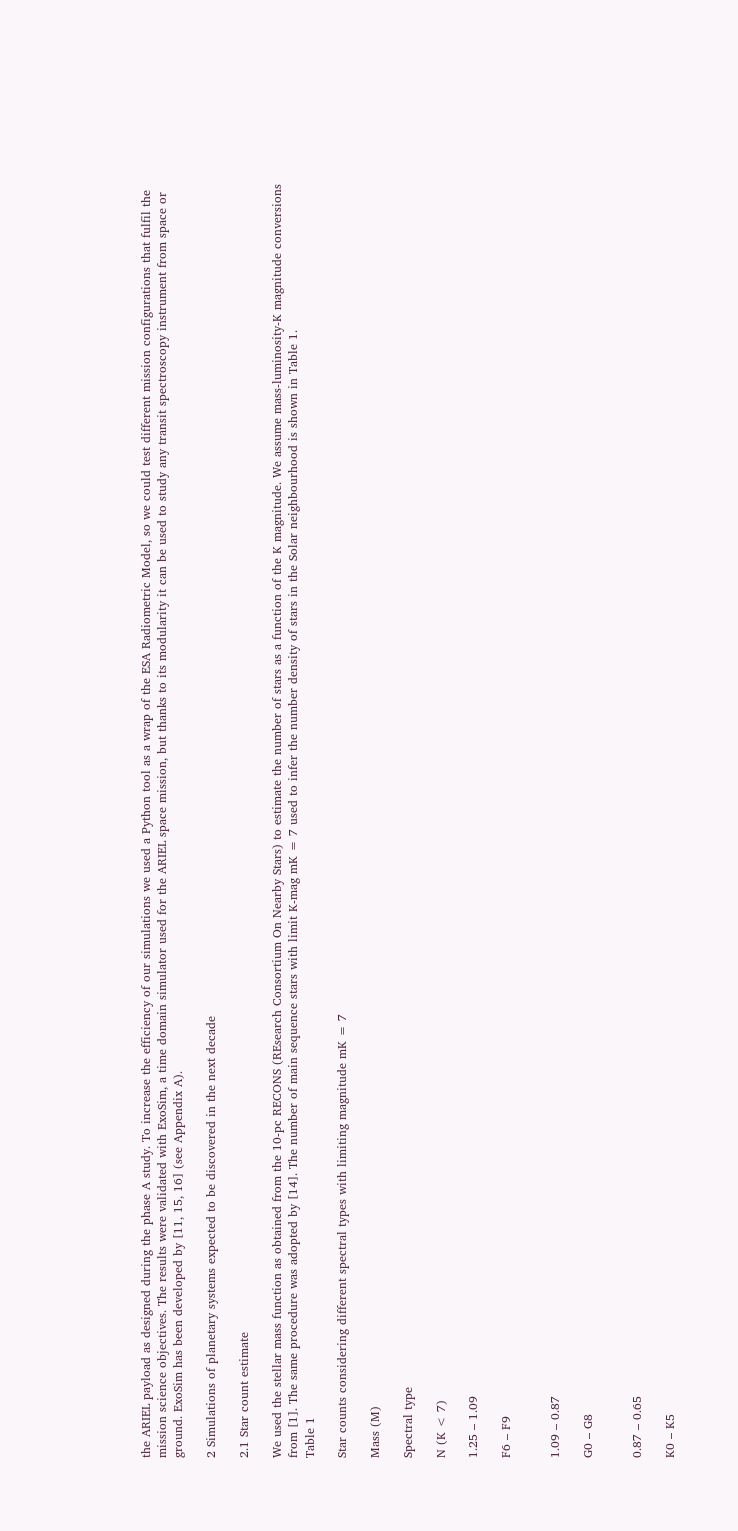the ARIEL payload as designed during the phase A study. To increase the efficiency of our simulations we used a Python tool as a wrap of the ESA Radiometric Model, so we could test different mission configurations that fulfil the mission science objectives. The results were validated with ExoSim, a time domain simulator used for the ARIEL space mission, but thanks to its modularity it can be used to study any transit spectroscopy instrument from space or ground. ExoSim has been developed by [11, 15, 16] (see Appendix A).

2 Simulations of planetary systems expected to be discovered in the next decade

2.1 Star count estimate

We used the stellar mass function as obtained from the 10-pc RECONS (REsearch Consortium On Nearby Stars) to estimate the number of stars as a function of the K magnitude. We assume mass-luminosity-K magnitude conversions from [1]. The same procedure was adopted by [14]. The number of main sequence stars with limit K-mag mK = 7 used to infer the number density of stars in the Solar neighbourhood is shown in Table 1.
Table 1

Star counts considering different spectral types with limiting magnitude mK = 7

Mass (M)

Spectral type

N (K < 7)

1.25 – 1.09

F6 – F9


1.09 – 0.87

G0 – G8


0.87 – 0.65

K0 – K5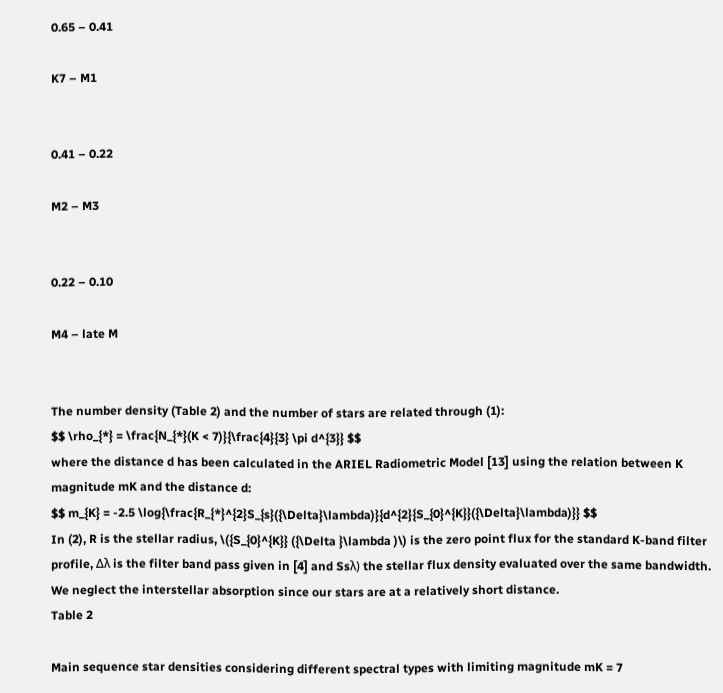0.65 – 0.41

K7 – M1


0.41 – 0.22

M2 – M3


0.22 – 0.10

M4 – late M


The number density (Table 2) and the number of stars are related through (1):
$$ \rho_{*} = \frac{N_{*}(K < 7)}{\frac{4}{3} \pi d^{3}} $$
where the distance d has been calculated in the ARIEL Radiometric Model [13] using the relation between K magnitude mK and the distance d:
$$ m_{K} = -2.5 \log{\frac{R_{*}^{2}S_{s}({\Delta}\lambda)}{d^{2}{S_{0}^{K}}({\Delta}\lambda)}} $$
In (2), R is the stellar radius, \({S_{0}^{K}} ({\Delta }\lambda )\) is the zero point flux for the standard K-band filter profile, Δλ is the filter band pass given in [4] and Ssλ) the stellar flux density evaluated over the same bandwidth. We neglect the interstellar absorption since our stars are at a relatively short distance.
Table 2

Main sequence star densities considering different spectral types with limiting magnitude mK = 7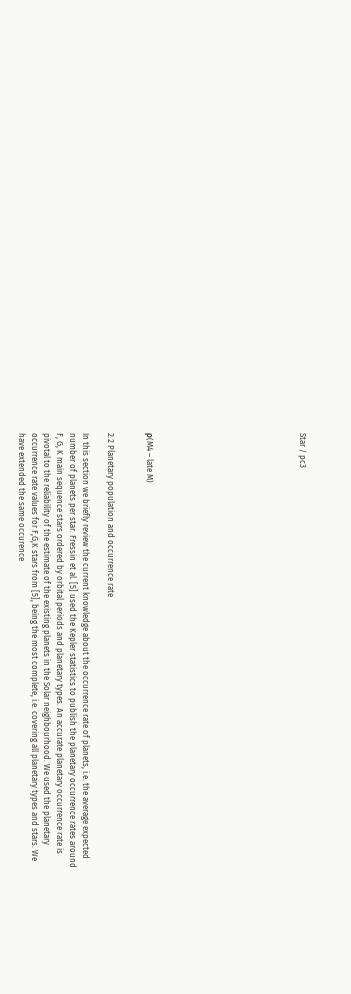Star / pc3











ρ(M4 – late M)


2.2 Planetary population and occurrence rate

In this section we briefly review the current knowledge about the occurrence rate of planets, i.e. the average expected number of planets per star. Fressin et al. [5] used the Kepler statistics to publish the planetary occurrence rates around F, G, K main sequence stars ordered by orbital periods and planetary types. An accurate planetary occurrence rate is pivotal to the reliability of the estimate of the existing planets in the Solar neighbourhood. We used the planetary occurrence rate values for F,G,K stars from [5], being the most complete, i.e. covering all planetary types and stars. We have extended the same occurence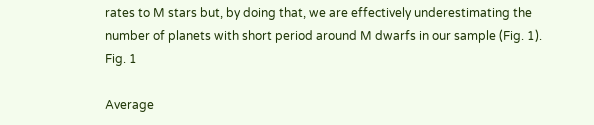rates to M stars but, by doing that, we are effectively underestimating the number of planets with short period around M dwarfs in our sample (Fig. 1).
Fig. 1

Average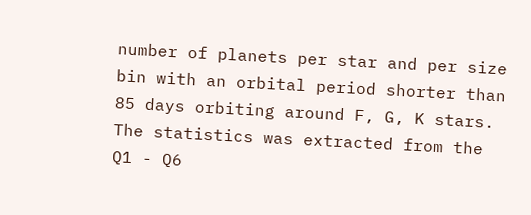number of planets per star and per size bin with an orbital period shorter than 85 days orbiting around F, G, K stars. The statistics was extracted from the Q1 - Q6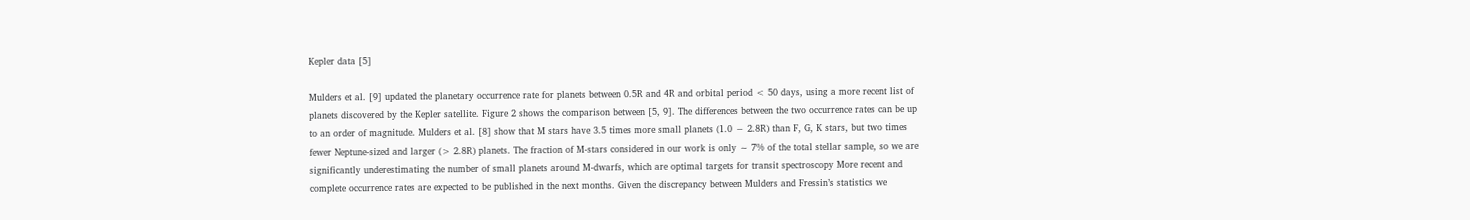Kepler data [5]

Mulders et al. [9] updated the planetary occurrence rate for planets between 0.5R and 4R and orbital period < 50 days, using a more recent list of planets discovered by the Kepler satellite. Figure 2 shows the comparison between [5, 9]. The differences between the two occurrence rates can be up to an order of magnitude. Mulders et al. [8] show that M stars have 3.5 times more small planets (1.0 − 2.8R) than F, G, K stars, but two times fewer Neptune-sized and larger (> 2.8R) planets. The fraction of M-stars considered in our work is only ∼ 7% of the total stellar sample, so we are significantly underestimating the number of small planets around M-dwarfs, which are optimal targets for transit spectroscopy More recent and complete occurrence rates are expected to be published in the next months. Given the discrepancy between Mulders and Fressin’s statistics we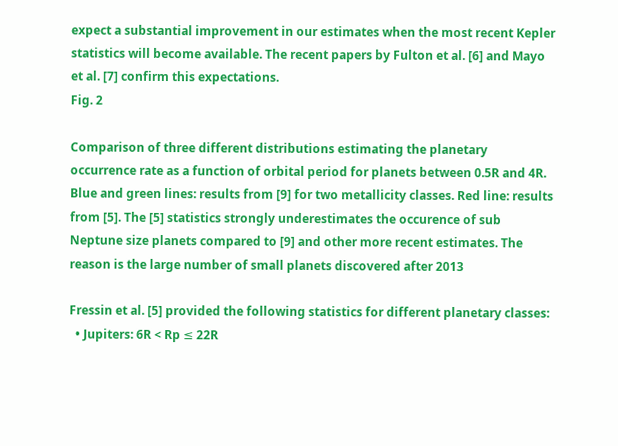expect a substantial improvement in our estimates when the most recent Kepler statistics will become available. The recent papers by Fulton et al. [6] and Mayo et al. [7] confirm this expectations.
Fig. 2

Comparison of three different distributions estimating the planetary occurrence rate as a function of orbital period for planets between 0.5R and 4R. Blue and green lines: results from [9] for two metallicity classes. Red line: results from [5]. The [5] statistics strongly underestimates the occurence of sub Neptune size planets compared to [9] and other more recent estimates. The reason is the large number of small planets discovered after 2013

Fressin et al. [5] provided the following statistics for different planetary classes:
  • Jupiters: 6R < Rp ≤ 22R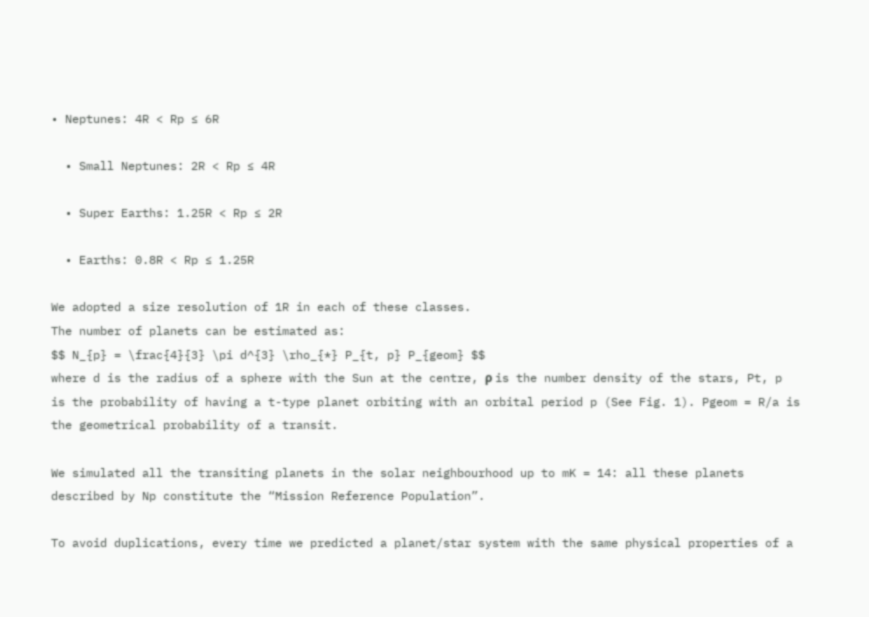• Neptunes: 4R < Rp ≤ 6R

  • Small Neptunes: 2R < Rp ≤ 4R

  • Super Earths: 1.25R < Rp ≤ 2R

  • Earths: 0.8R < Rp ≤ 1.25R

We adopted a size resolution of 1R in each of these classes.
The number of planets can be estimated as:
$$ N_{p} = \frac{4}{3} \pi d^{3} \rho_{*} P_{t, p} P_{geom} $$
where d is the radius of a sphere with the Sun at the centre, ρ is the number density of the stars, Pt, p is the probability of having a t-type planet orbiting with an orbital period p (See Fig. 1). Pgeom = R/a is the geometrical probability of a transit.

We simulated all the transiting planets in the solar neighbourhood up to mK = 14: all these planets described by Np constitute the “Mission Reference Population”.

To avoid duplications, every time we predicted a planet/star system with the same physical properties of a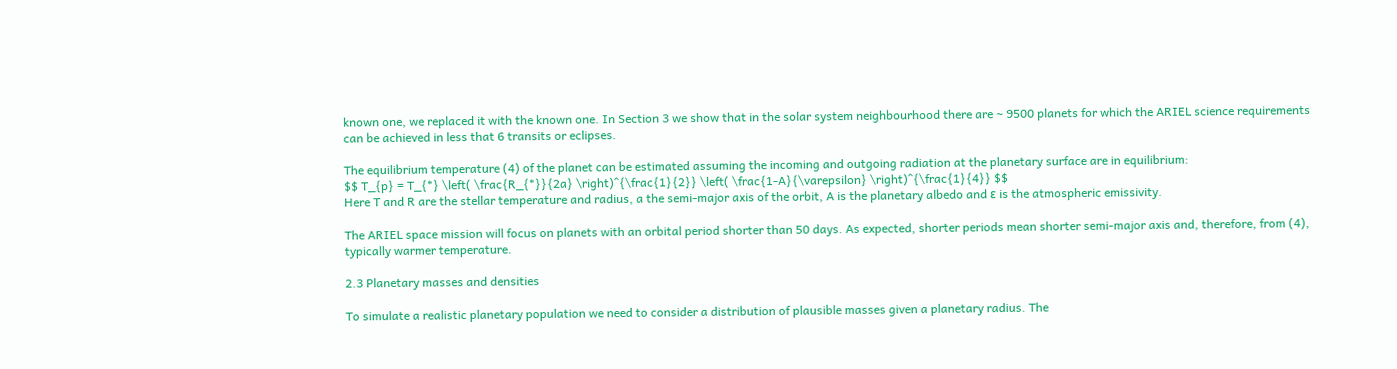known one, we replaced it with the known one. In Section 3 we show that in the solar system neighbourhood there are ∼ 9500 planets for which the ARIEL science requirements can be achieved in less that 6 transits or eclipses.

The equilibrium temperature (4) of the planet can be estimated assuming the incoming and outgoing radiation at the planetary surface are in equilibrium:
$$ T_{p} = T_{*} \left( \frac{R_{*}}{2a} \right)^{\frac{1}{2}} \left( \frac{1-A}{\varepsilon} \right)^{\frac{1}{4}} $$
Here T and R are the stellar temperature and radius, a the semi-major axis of the orbit, A is the planetary albedo and ε is the atmospheric emissivity.

The ARIEL space mission will focus on planets with an orbital period shorter than 50 days. As expected, shorter periods mean shorter semi-major axis and, therefore, from (4), typically warmer temperature.

2.3 Planetary masses and densities

To simulate a realistic planetary population we need to consider a distribution of plausible masses given a planetary radius. The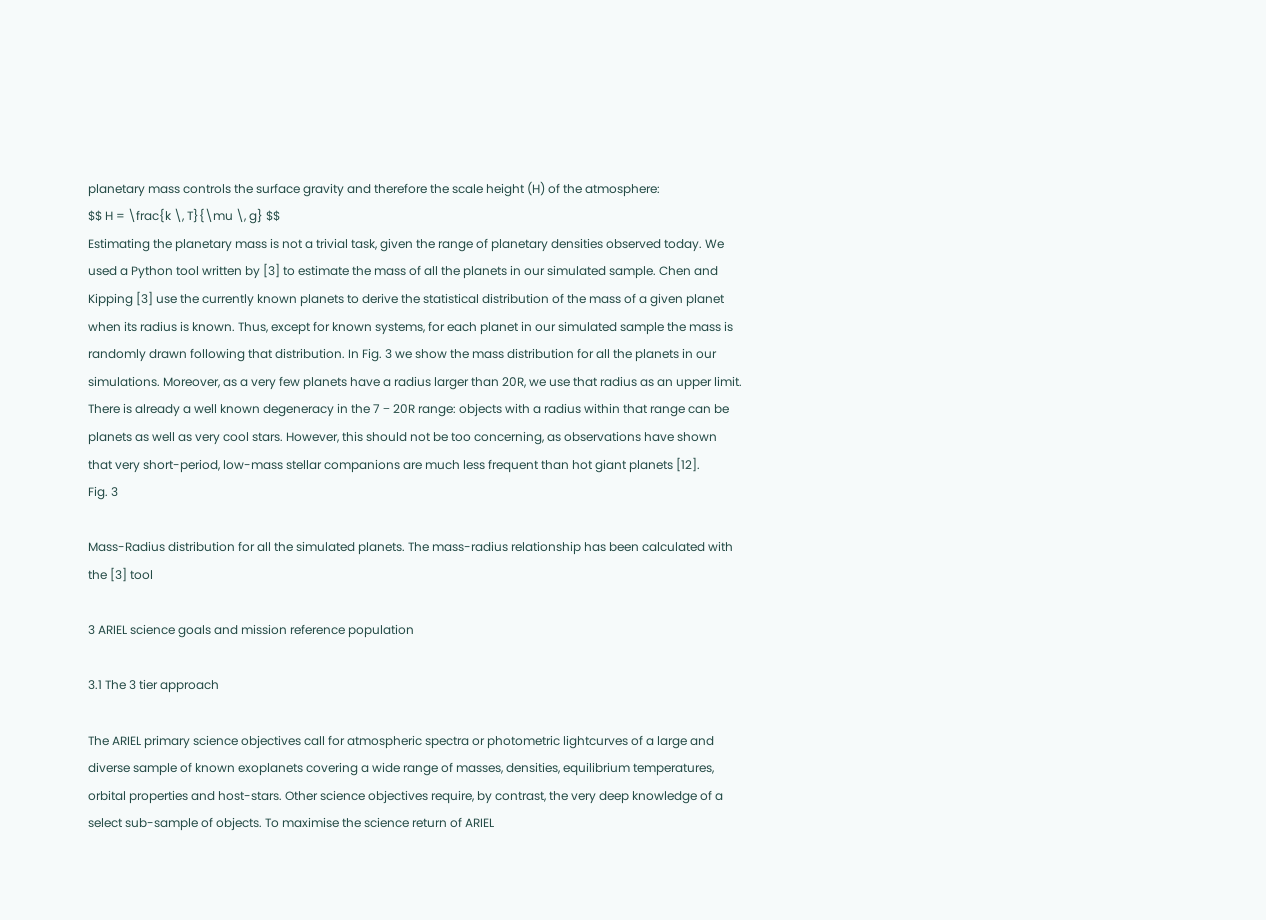planetary mass controls the surface gravity and therefore the scale height (H) of the atmosphere:
$$ H = \frac{k \, T}{\mu \, g} $$
Estimating the planetary mass is not a trivial task, given the range of planetary densities observed today. We used a Python tool written by [3] to estimate the mass of all the planets in our simulated sample. Chen and Kipping [3] use the currently known planets to derive the statistical distribution of the mass of a given planet when its radius is known. Thus, except for known systems, for each planet in our simulated sample the mass is randomly drawn following that distribution. In Fig. 3 we show the mass distribution for all the planets in our simulations. Moreover, as a very few planets have a radius larger than 20R, we use that radius as an upper limit. There is already a well known degeneracy in the 7 − 20R range: objects with a radius within that range can be planets as well as very cool stars. However, this should not be too concerning, as observations have shown that very short-period, low-mass stellar companions are much less frequent than hot giant planets [12].
Fig. 3

Mass-Radius distribution for all the simulated planets. The mass-radius relationship has been calculated with the [3] tool

3 ARIEL science goals and mission reference population

3.1 The 3 tier approach

The ARIEL primary science objectives call for atmospheric spectra or photometric lightcurves of a large and diverse sample of known exoplanets covering a wide range of masses, densities, equilibrium temperatures, orbital properties and host-stars. Other science objectives require, by contrast, the very deep knowledge of a select sub-sample of objects. To maximise the science return of ARIEL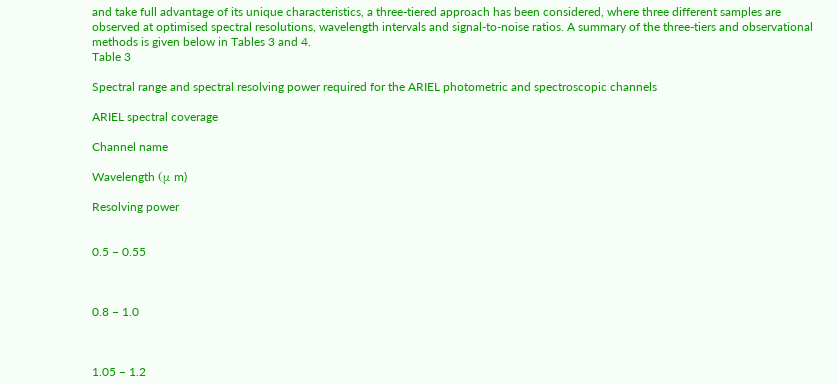and take full advantage of its unique characteristics, a three-tiered approach has been considered, where three different samples are observed at optimised spectral resolutions, wavelength intervals and signal-to-noise ratios. A summary of the three-tiers and observational methods is given below in Tables 3 and 4.
Table 3

Spectral range and spectral resolving power required for the ARIEL photometric and spectroscopic channels

ARIEL spectral coverage

Channel name

Wavelength (μ m)

Resolving power


0.5 − 0.55



0.8 − 1.0



1.05 − 1.2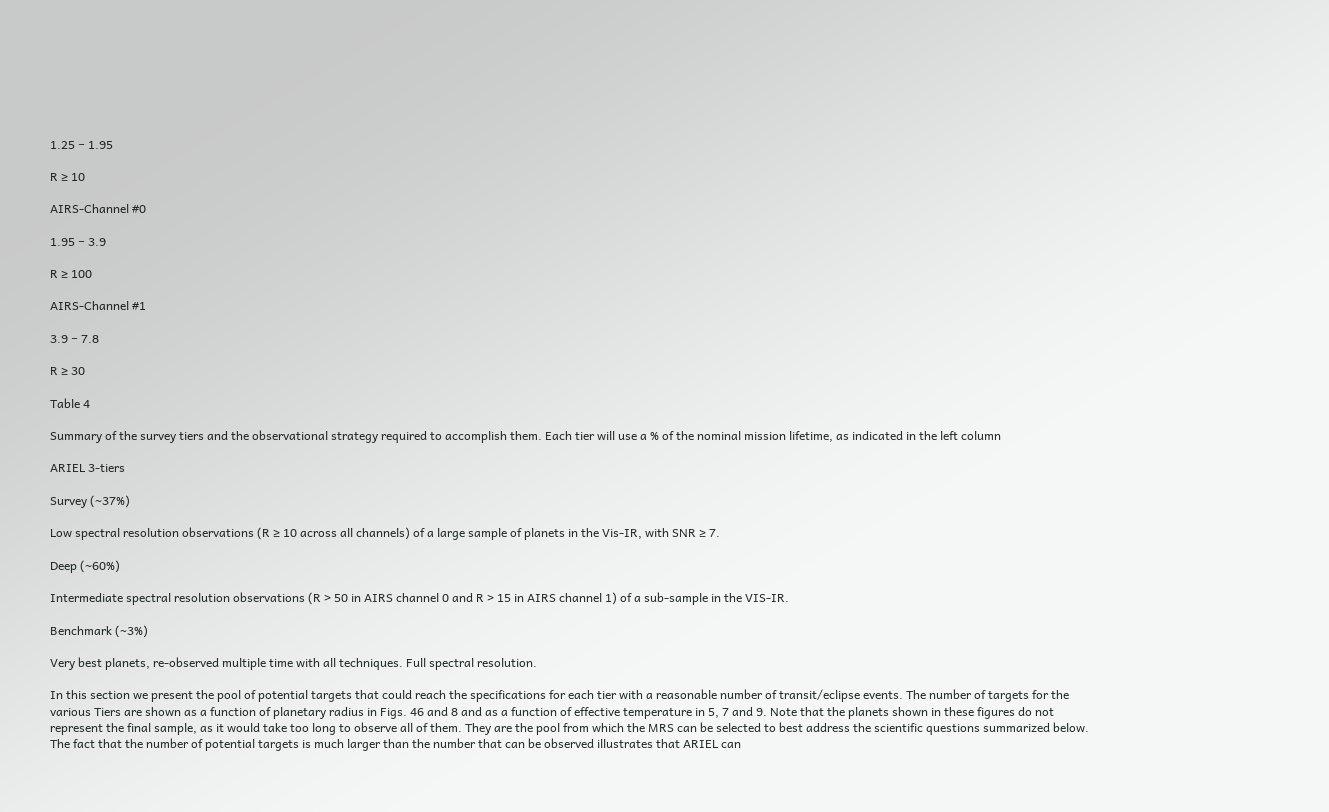1.25 − 1.95

R ≥ 10

AIRS-Channel #0

1.95 − 3.9

R ≥ 100

AIRS-Channel #1

3.9 − 7.8

R ≥ 30

Table 4

Summary of the survey tiers and the observational strategy required to accomplish them. Each tier will use a % of the nominal mission lifetime, as indicated in the left column

ARIEL 3-tiers

Survey (∼37%)

Low spectral resolution observations (R ≥ 10 across all channels) of a large sample of planets in the Vis-IR, with SNR ≥ 7.

Deep (∼60%)

Intermediate spectral resolution observations (R > 50 in AIRS channel 0 and R > 15 in AIRS channel 1) of a sub-sample in the VIS-IR.

Benchmark (∼3%)

Very best planets, re-observed multiple time with all techniques. Full spectral resolution.

In this section we present the pool of potential targets that could reach the specifications for each tier with a reasonable number of transit/eclipse events. The number of targets for the various Tiers are shown as a function of planetary radius in Figs. 46 and 8 and as a function of effective temperature in 5, 7 and 9. Note that the planets shown in these figures do not represent the final sample, as it would take too long to observe all of them. They are the pool from which the MRS can be selected to best address the scientific questions summarized below. The fact that the number of potential targets is much larger than the number that can be observed illustrates that ARIEL can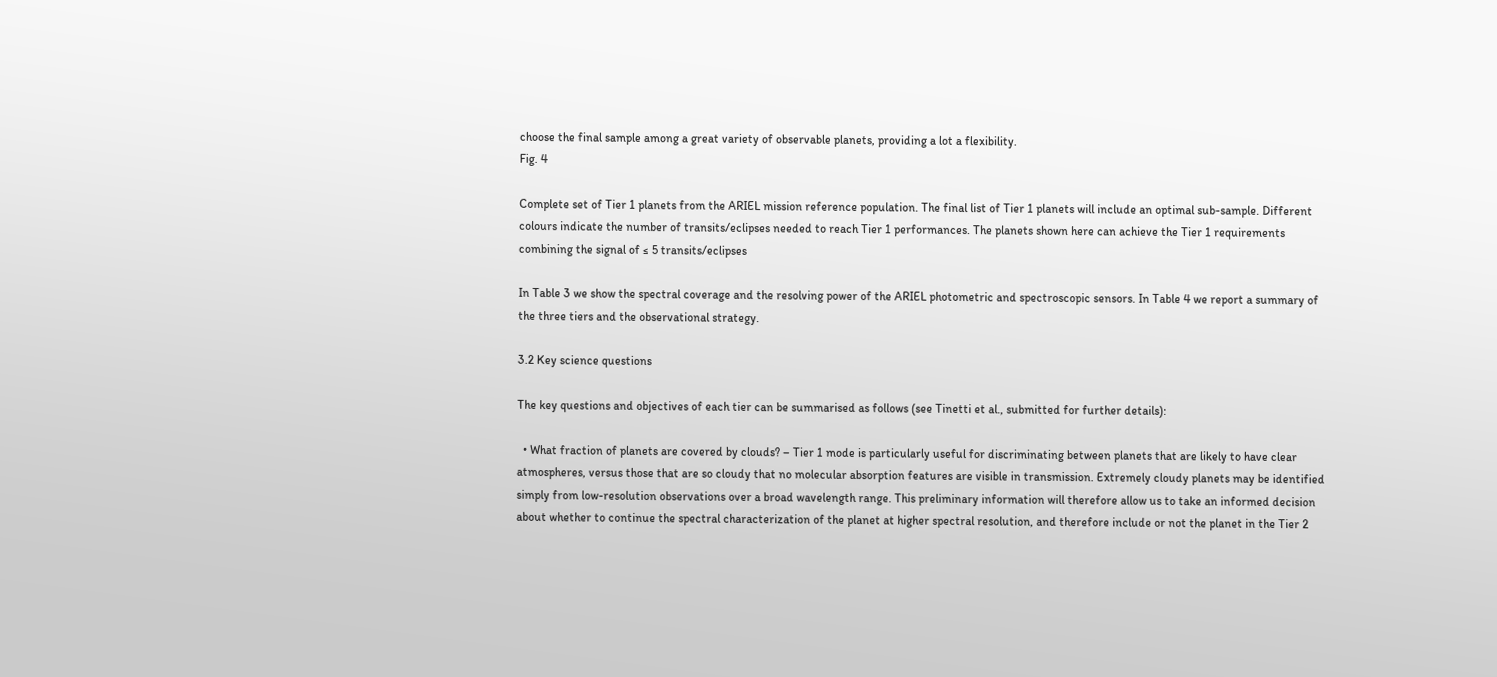choose the final sample among a great variety of observable planets, providing a lot a flexibility.
Fig. 4

Complete set of Tier 1 planets from the ARIEL mission reference population. The final list of Tier 1 planets will include an optimal sub-sample. Different colours indicate the number of transits/eclipses needed to reach Tier 1 performances. The planets shown here can achieve the Tier 1 requirements combining the signal of ≤ 5 transits/eclipses

In Table 3 we show the spectral coverage and the resolving power of the ARIEL photometric and spectroscopic sensors. In Table 4 we report a summary of the three tiers and the observational strategy.

3.2 Key science questions

The key questions and objectives of each tier can be summarised as follows (see Tinetti et al., submitted for further details):

  • What fraction of planets are covered by clouds? – Tier 1 mode is particularly useful for discriminating between planets that are likely to have clear atmospheres, versus those that are so cloudy that no molecular absorption features are visible in transmission. Extremely cloudy planets may be identified simply from low-resolution observations over a broad wavelength range. This preliminary information will therefore allow us to take an informed decision about whether to continue the spectral characterization of the planet at higher spectral resolution, and therefore include or not the planet in the Tier 2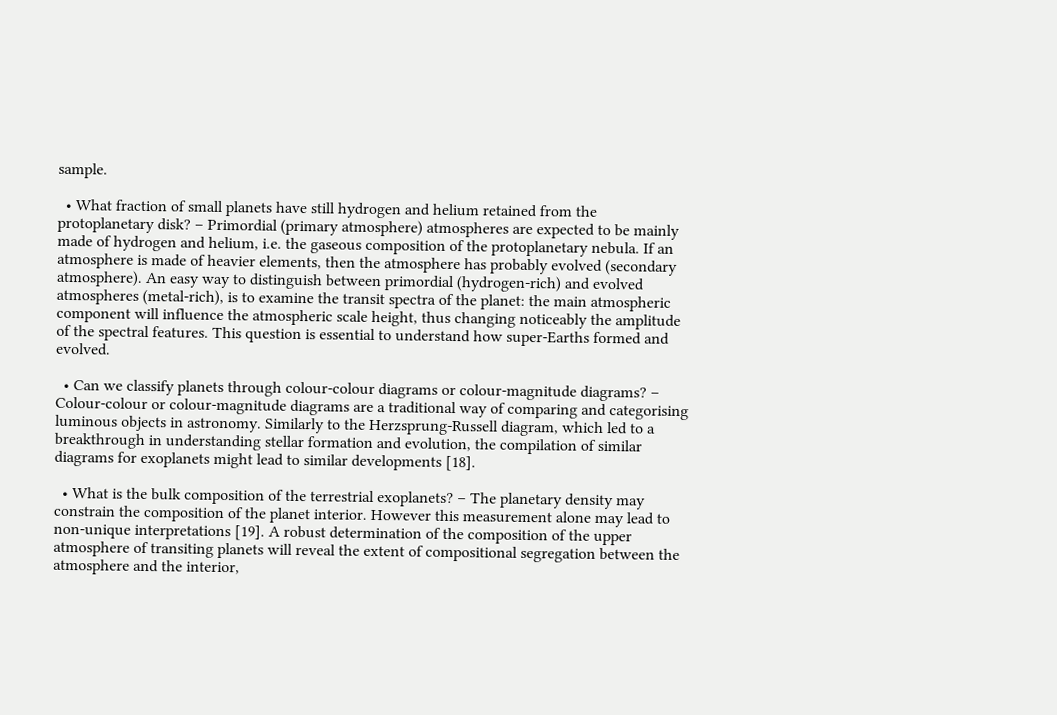sample.

  • What fraction of small planets have still hydrogen and helium retained from the protoplanetary disk? – Primordial (primary atmosphere) atmospheres are expected to be mainly made of hydrogen and helium, i.e. the gaseous composition of the protoplanetary nebula. If an atmosphere is made of heavier elements, then the atmosphere has probably evolved (secondary atmosphere). An easy way to distinguish between primordial (hydrogen-rich) and evolved atmospheres (metal-rich), is to examine the transit spectra of the planet: the main atmospheric component will influence the atmospheric scale height, thus changing noticeably the amplitude of the spectral features. This question is essential to understand how super-Earths formed and evolved.

  • Can we classify planets through colour-colour diagrams or colour-magnitude diagrams? – Colour-colour or colour-magnitude diagrams are a traditional way of comparing and categorising luminous objects in astronomy. Similarly to the Herzsprung-Russell diagram, which led to a breakthrough in understanding stellar formation and evolution, the compilation of similar diagrams for exoplanets might lead to similar developments [18].

  • What is the bulk composition of the terrestrial exoplanets? – The planetary density may constrain the composition of the planet interior. However this measurement alone may lead to non-unique interpretations [19]. A robust determination of the composition of the upper atmosphere of transiting planets will reveal the extent of compositional segregation between the atmosphere and the interior,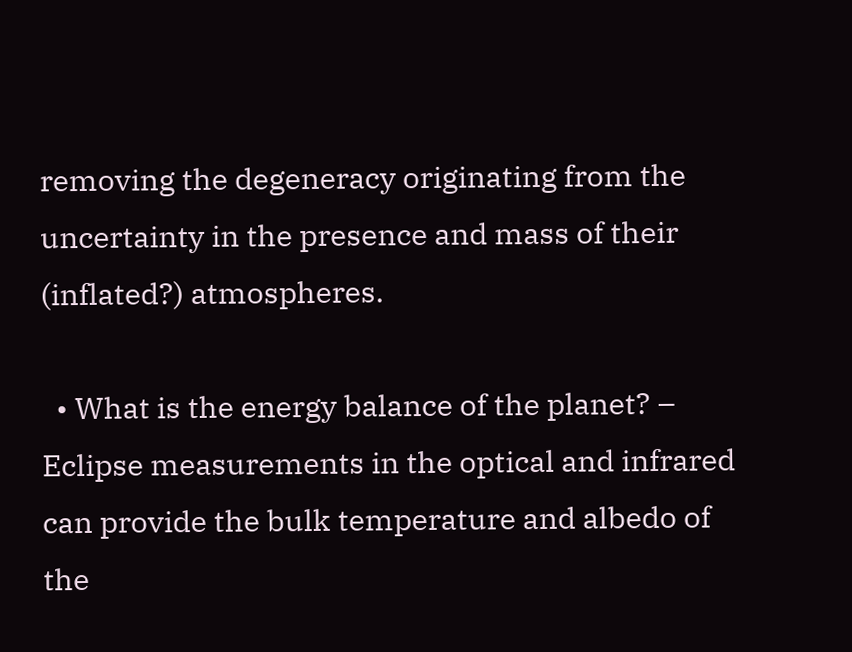removing the degeneracy originating from the uncertainty in the presence and mass of their (inflated?) atmospheres.

  • What is the energy balance of the planet? – Eclipse measurements in the optical and infrared can provide the bulk temperature and albedo of the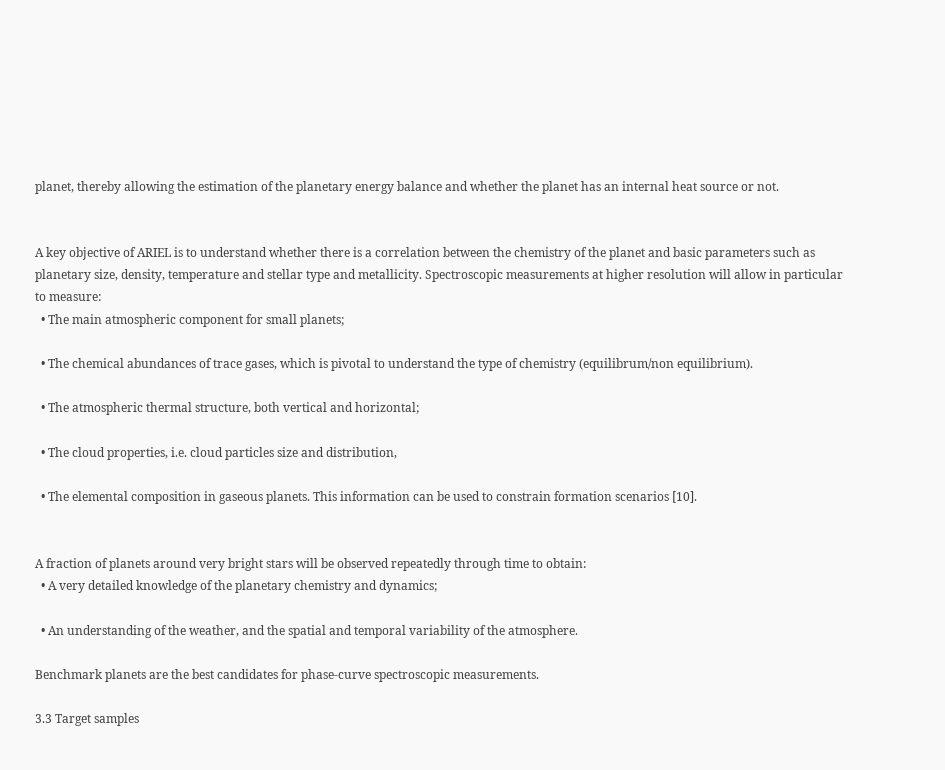planet, thereby allowing the estimation of the planetary energy balance and whether the planet has an internal heat source or not.


A key objective of ARIEL is to understand whether there is a correlation between the chemistry of the planet and basic parameters such as planetary size, density, temperature and stellar type and metallicity. Spectroscopic measurements at higher resolution will allow in particular to measure:
  • The main atmospheric component for small planets;

  • The chemical abundances of trace gases, which is pivotal to understand the type of chemistry (equilibrum/non equilibrium).

  • The atmospheric thermal structure, both vertical and horizontal;

  • The cloud properties, i.e. cloud particles size and distribution,

  • The elemental composition in gaseous planets. This information can be used to constrain formation scenarios [10].


A fraction of planets around very bright stars will be observed repeatedly through time to obtain:
  • A very detailed knowledge of the planetary chemistry and dynamics;

  • An understanding of the weather, and the spatial and temporal variability of the atmosphere.

Benchmark planets are the best candidates for phase-curve spectroscopic measurements.

3.3 Target samples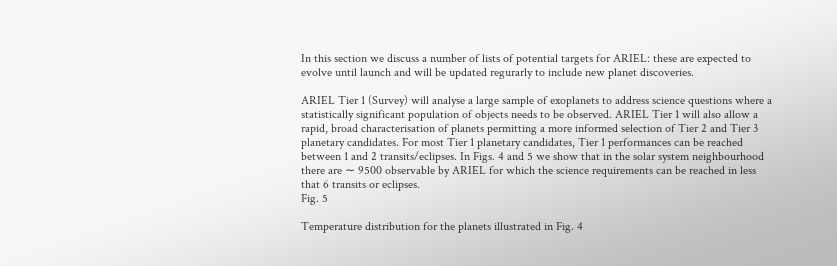In this section we discuss a number of lists of potential targets for ARIEL: these are expected to evolve until launch and will be updated regurarly to include new planet discoveries.

ARIEL Tier 1 (Survey) will analyse a large sample of exoplanets to address science questions where a statistically significant population of objects needs to be observed. ARIEL Tier 1 will also allow a rapid, broad characterisation of planets permitting a more informed selection of Tier 2 and Tier 3 planetary candidates. For most Tier 1 planetary candidates, Tier 1 performances can be reached between 1 and 2 transits/eclipses. In Figs. 4 and 5 we show that in the solar system neighbourhood there are ∼ 9500 observable by ARIEL for which the science requirements can be reached in less that 6 transits or eclipses.
Fig. 5

Temperature distribution for the planets illustrated in Fig. 4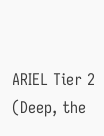ARIEL Tier 2 (Deep, the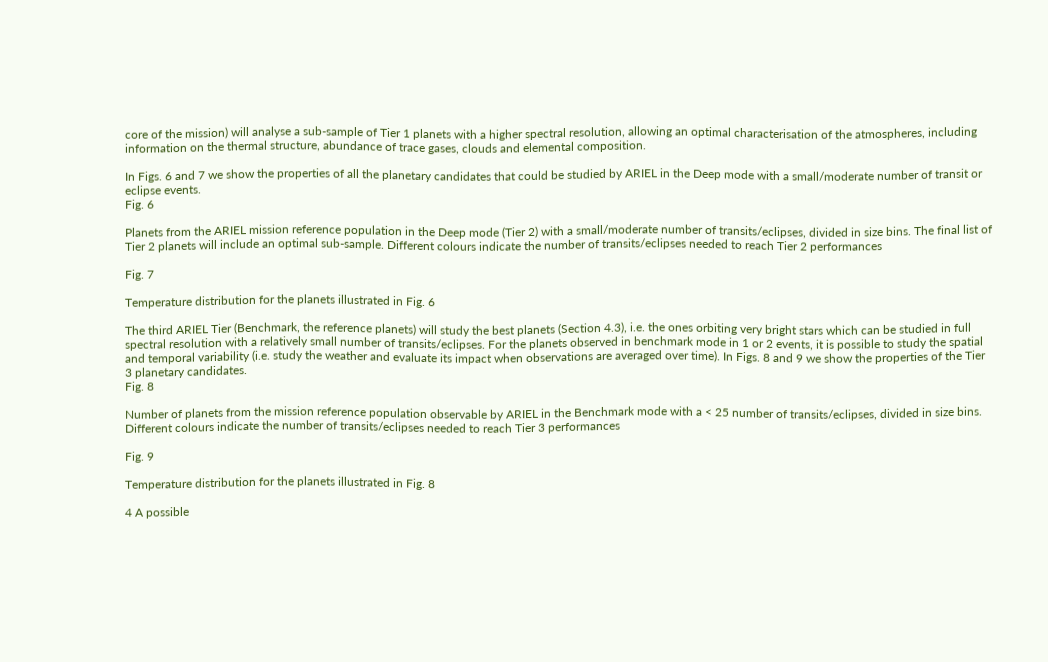core of the mission) will analyse a sub-sample of Tier 1 planets with a higher spectral resolution, allowing an optimal characterisation of the atmospheres, including information on the thermal structure, abundance of trace gases, clouds and elemental composition.

In Figs. 6 and 7 we show the properties of all the planetary candidates that could be studied by ARIEL in the Deep mode with a small/moderate number of transit or eclipse events.
Fig. 6

Planets from the ARIEL mission reference population in the Deep mode (Tier 2) with a small/moderate number of transits/eclipses, divided in size bins. The final list of Tier 2 planets will include an optimal sub-sample. Different colours indicate the number of transits/eclipses needed to reach Tier 2 performances

Fig. 7

Temperature distribution for the planets illustrated in Fig. 6

The third ARIEL Tier (Benchmark, the reference planets) will study the best planets (Section 4.3), i.e. the ones orbiting very bright stars which can be studied in full spectral resolution with a relatively small number of transits/eclipses. For the planets observed in benchmark mode in 1 or 2 events, it is possible to study the spatial and temporal variability (i.e. study the weather and evaluate its impact when observations are averaged over time). In Figs. 8 and 9 we show the properties of the Tier 3 planetary candidates.
Fig. 8

Number of planets from the mission reference population observable by ARIEL in the Benchmark mode with a < 25 number of transits/eclipses, divided in size bins. Different colours indicate the number of transits/eclipses needed to reach Tier 3 performances

Fig. 9

Temperature distribution for the planets illustrated in Fig. 8

4 A possible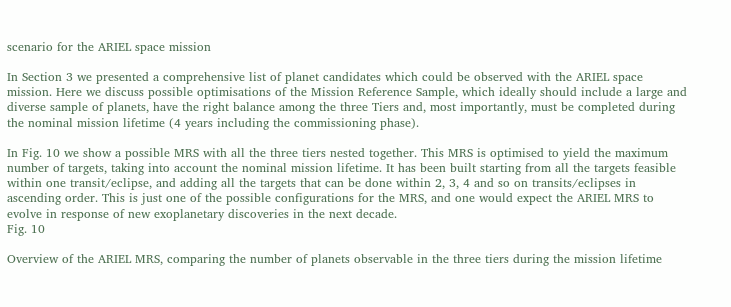scenario for the ARIEL space mission

In Section 3 we presented a comprehensive list of planet candidates which could be observed with the ARIEL space mission. Here we discuss possible optimisations of the Mission Reference Sample, which ideally should include a large and diverse sample of planets, have the right balance among the three Tiers and, most importantly, must be completed during the nominal mission lifetime (4 years including the commissioning phase).

In Fig. 10 we show a possible MRS with all the three tiers nested together. This MRS is optimised to yield the maximum number of targets, taking into account the nominal mission lifetime. It has been built starting from all the targets feasible within one transit/eclipse, and adding all the targets that can be done within 2, 3, 4 and so on transits/eclipses in ascending order. This is just one of the possible configurations for the MRS, and one would expect the ARIEL MRS to evolve in response of new exoplanetary discoveries in the next decade.
Fig. 10

Overview of the ARIEL MRS, comparing the number of planets observable in the three tiers during the mission lifetime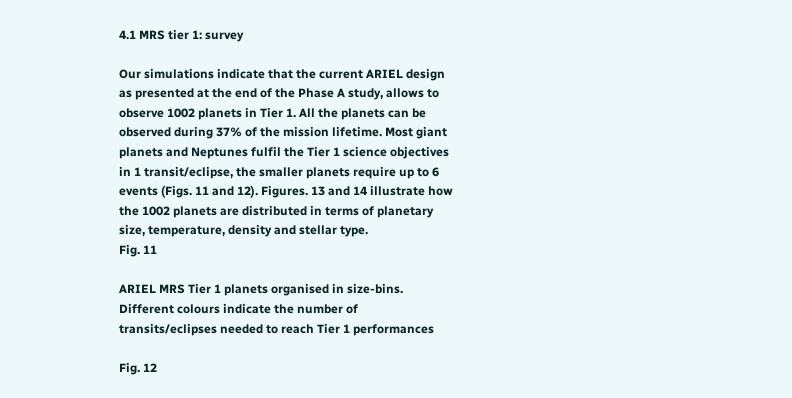4.1 MRS tier 1: survey

Our simulations indicate that the current ARIEL design as presented at the end of the Phase A study, allows to observe 1002 planets in Tier 1. All the planets can be observed during 37% of the mission lifetime. Most giant planets and Neptunes fulfil the Tier 1 science objectives in 1 transit/eclipse, the smaller planets require up to 6 events (Figs. 11 and 12). Figures. 13 and 14 illustrate how the 1002 planets are distributed in terms of planetary size, temperature, density and stellar type.
Fig. 11

ARIEL MRS Tier 1 planets organised in size-bins. Different colours indicate the number of transits/eclipses needed to reach Tier 1 performances

Fig. 12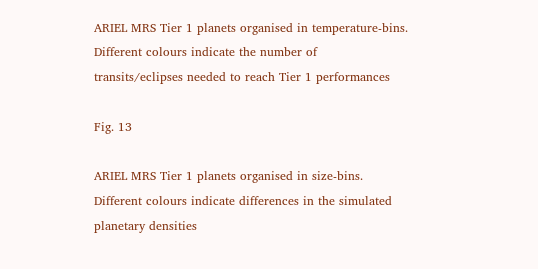ARIEL MRS Tier 1 planets organised in temperature-bins. Different colours indicate the number of transits/eclipses needed to reach Tier 1 performances

Fig. 13

ARIEL MRS Tier 1 planets organised in size-bins. Different colours indicate differences in the simulated planetary densities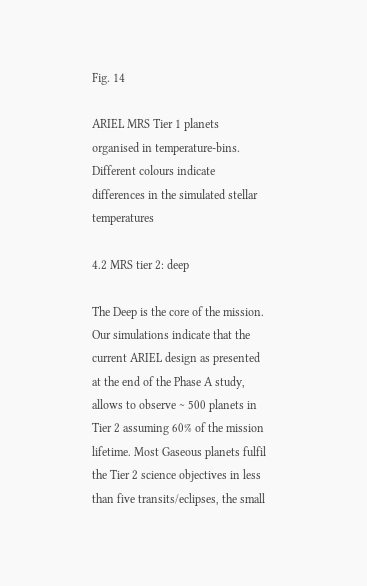Fig. 14

ARIEL MRS Tier 1 planets organised in temperature-bins. Different colours indicate differences in the simulated stellar temperatures

4.2 MRS tier 2: deep

The Deep is the core of the mission. Our simulations indicate that the current ARIEL design as presented at the end of the Phase A study, allows to observe ∼ 500 planets in Tier 2 assuming 60% of the mission lifetime. Most Gaseous planets fulfil the Tier 2 science objectives in less than five transits/eclipses, the small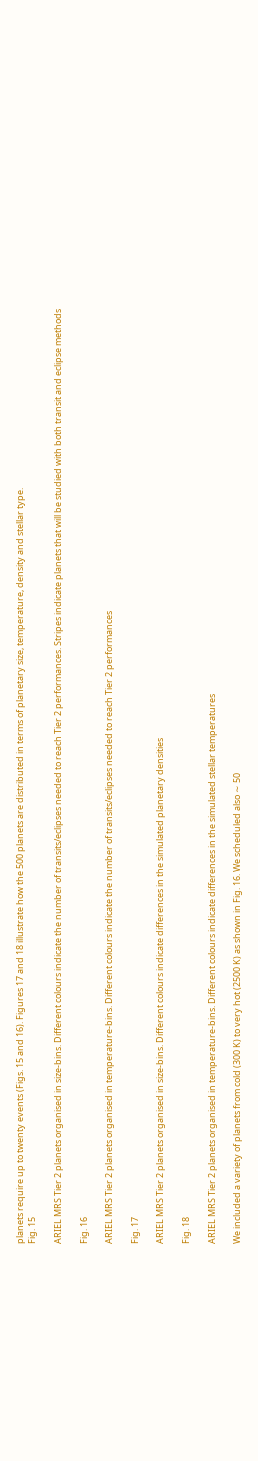planets require up to twenty events (Figs. 15 and 16). Figures 17 and 18 illustrate how the 500 planets are distributed in terms of planetary size, temperature, density and stellar type.
Fig. 15

ARIEL MRS Tier 2 planets organised in size-bins. Different colours indicate the number of transits/eclipses needed to reach Tier 2 performances. Stripes indicate planets that will be studied with both transit and eclipse methods

Fig. 16

ARIEL MRS Tier 2 planets organised in temperature-bins. Different colours indicate the number of transits/eclipses needed to reach Tier 2 performances

Fig. 17

ARIEL MRS Tier 2 planets organised in size-bins. Different colours indicate differences in the simulated planetary densities

Fig. 18

ARIEL MRS Tier 2 planets organised in temperature-bins. Different colours indicate differences in the simulated stellar temperatures

We included a variety of planets from cold (300 K) to very hot (2500 K) as shown in Fig. 16. We scheduled also ∼ 50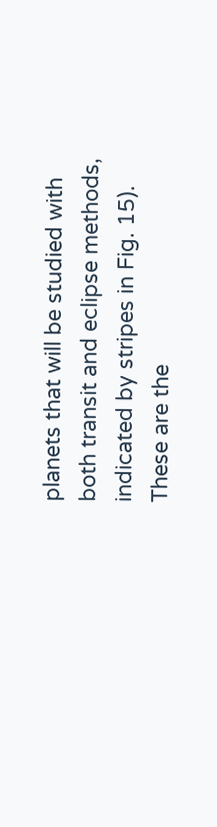planets that will be studied with both transit and eclipse methods, indicated by stripes in Fig. 15). These are the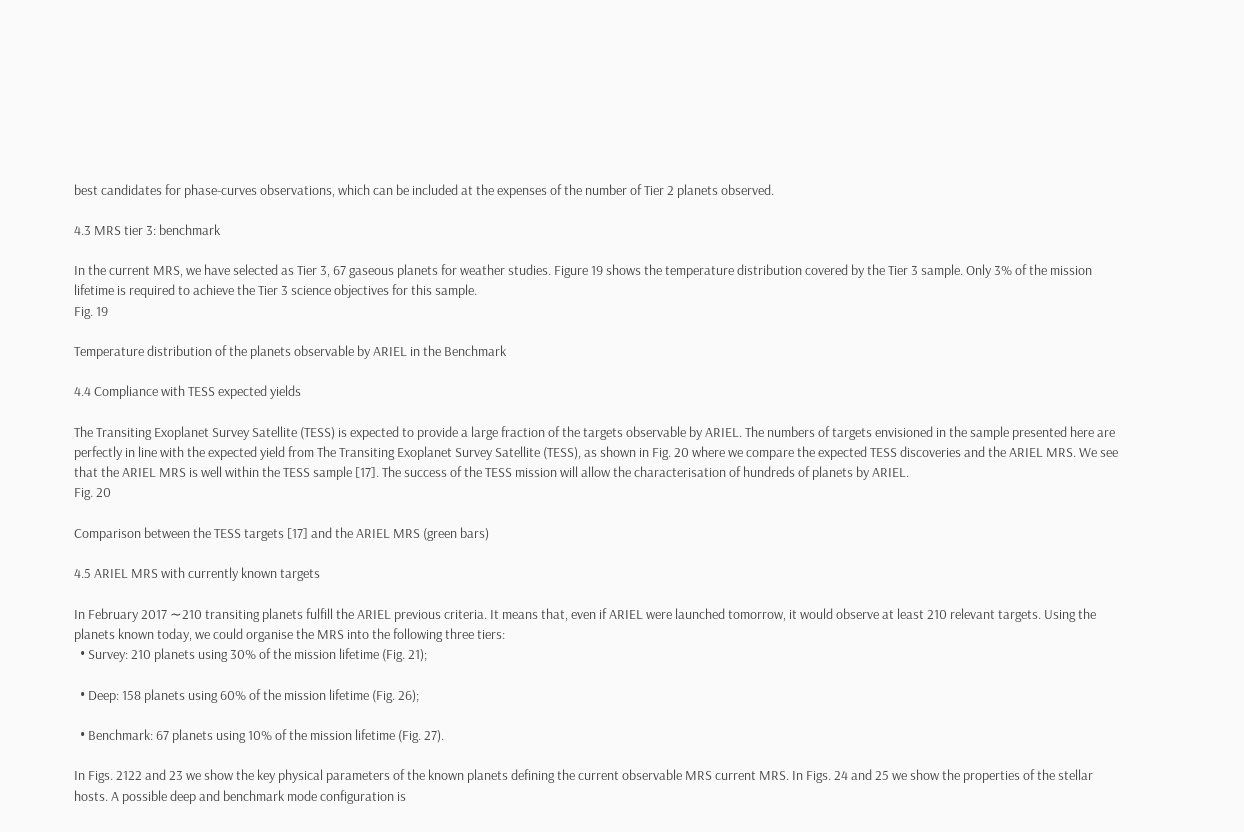best candidates for phase-curves observations, which can be included at the expenses of the number of Tier 2 planets observed.

4.3 MRS tier 3: benchmark

In the current MRS, we have selected as Tier 3, 67 gaseous planets for weather studies. Figure 19 shows the temperature distribution covered by the Tier 3 sample. Only 3% of the mission lifetime is required to achieve the Tier 3 science objectives for this sample.
Fig. 19

Temperature distribution of the planets observable by ARIEL in the Benchmark

4.4 Compliance with TESS expected yields

The Transiting Exoplanet Survey Satellite (TESS) is expected to provide a large fraction of the targets observable by ARIEL. The numbers of targets envisioned in the sample presented here are perfectly in line with the expected yield from The Transiting Exoplanet Survey Satellite (TESS), as shown in Fig. 20 where we compare the expected TESS discoveries and the ARIEL MRS. We see that the ARIEL MRS is well within the TESS sample [17]. The success of the TESS mission will allow the characterisation of hundreds of planets by ARIEL.
Fig. 20

Comparison between the TESS targets [17] and the ARIEL MRS (green bars)

4.5 ARIEL MRS with currently known targets

In February 2017 ∼210 transiting planets fulfill the ARIEL previous criteria. It means that, even if ARIEL were launched tomorrow, it would observe at least 210 relevant targets. Using the planets known today, we could organise the MRS into the following three tiers:
  • Survey: 210 planets using 30% of the mission lifetime (Fig. 21);

  • Deep: 158 planets using 60% of the mission lifetime (Fig. 26);

  • Benchmark: 67 planets using 10% of the mission lifetime (Fig. 27).

In Figs. 2122 and 23 we show the key physical parameters of the known planets defining the current observable MRS current MRS. In Figs. 24 and 25 we show the properties of the stellar hosts. A possible deep and benchmark mode configuration is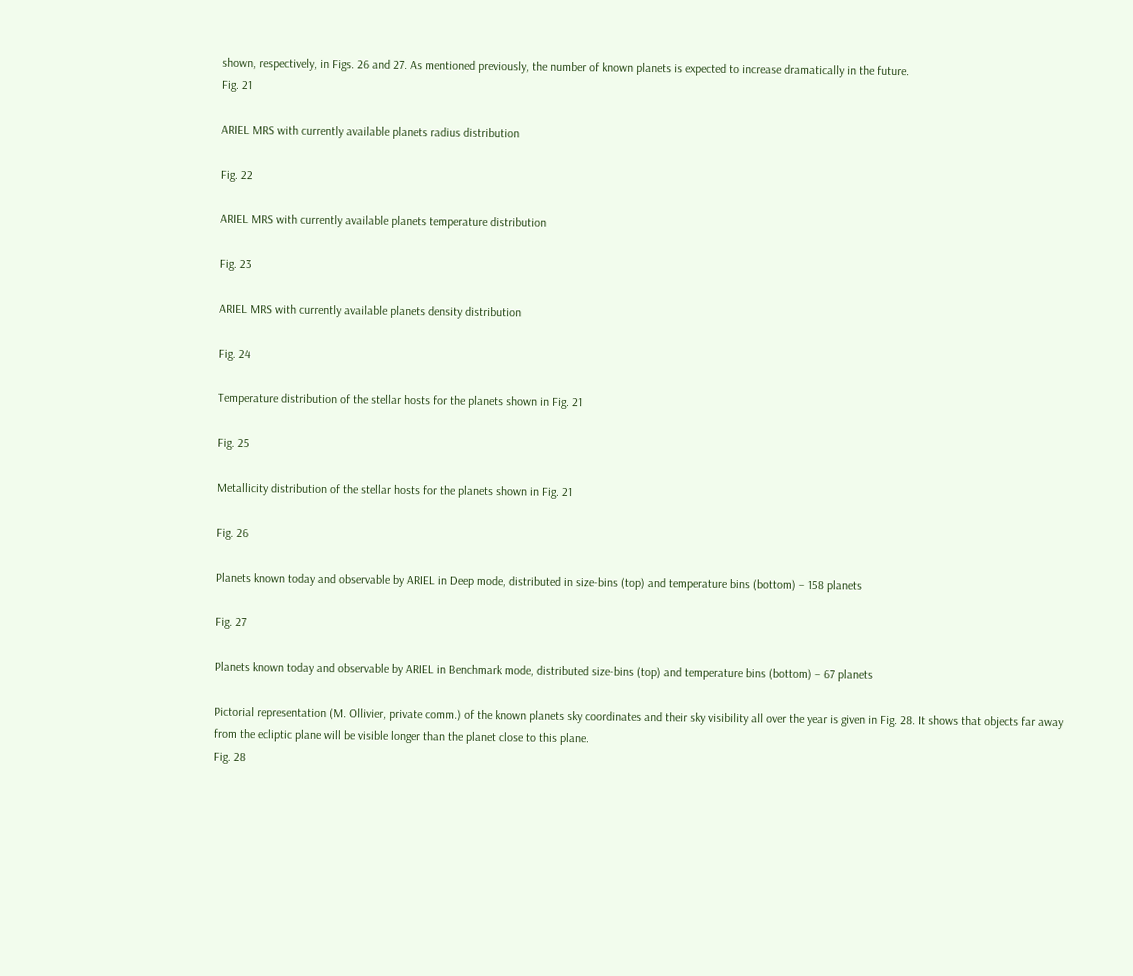shown, respectively, in Figs. 26 and 27. As mentioned previously, the number of known planets is expected to increase dramatically in the future.
Fig. 21

ARIEL MRS with currently available planets radius distribution

Fig. 22

ARIEL MRS with currently available planets temperature distribution

Fig. 23

ARIEL MRS with currently available planets density distribution

Fig. 24

Temperature distribution of the stellar hosts for the planets shown in Fig. 21

Fig. 25

Metallicity distribution of the stellar hosts for the planets shown in Fig. 21

Fig. 26

Planets known today and observable by ARIEL in Deep mode, distributed in size-bins (top) and temperature bins (bottom) – 158 planets

Fig. 27

Planets known today and observable by ARIEL in Benchmark mode, distributed size-bins (top) and temperature bins (bottom) – 67 planets

Pictorial representation (M. Ollivier, private comm.) of the known planets sky coordinates and their sky visibility all over the year is given in Fig. 28. It shows that objects far away from the ecliptic plane will be visible longer than the planet close to this plane.
Fig. 28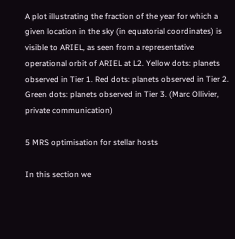A plot illustrating the fraction of the year for which a given location in the sky (in equatorial coordinates) is visible to ARIEL, as seen from a representative operational orbit of ARIEL at L2. Yellow dots: planets observed in Tier 1. Red dots: planets observed in Tier 2. Green dots: planets observed in Tier 3. (Marc Ollivier, private communication)

5 MRS optimisation for stellar hosts

In this section we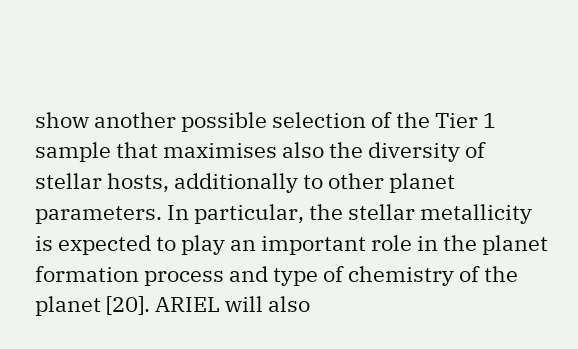show another possible selection of the Tier 1 sample that maximises also the diversity of stellar hosts, additionally to other planet parameters. In particular, the stellar metallicity is expected to play an important role in the planet formation process and type of chemistry of the planet [20]. ARIEL will also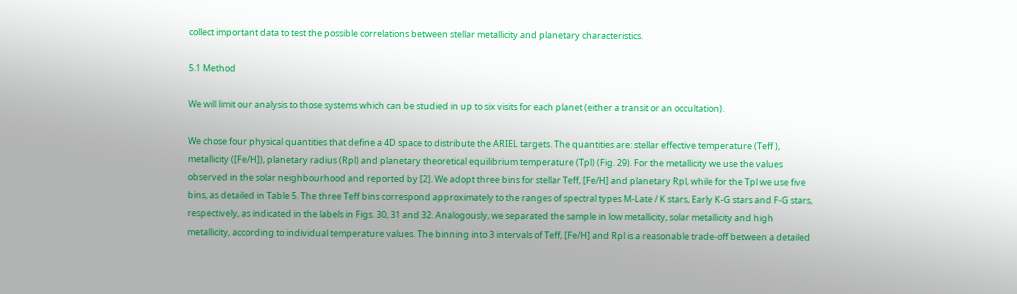collect important data to test the possible correlations between stellar metallicity and planetary characteristics.

5.1 Method

We will limit our analysis to those systems which can be studied in up to six visits for each planet (either a transit or an occultation).

We chose four physical quantities that define a 4D space to distribute the ARIEL targets. The quantities are: stellar effective temperature (Teff ), metallicity ([Fe/H]), planetary radius (Rpl) and planetary theoretical equilibrium temperature (Tpl) (Fig. 29). For the metallicity we use the values observed in the solar neighbourhood and reported by [2]. We adopt three bins for stellar Teff, [Fe/H] and planetary Rpl, while for the Tpl we use five bins, as detailed in Table 5. The three Teff bins correspond approximately to the ranges of spectral types M-Late / K stars, Early K-G stars and F-G stars, respectively, as indicated in the labels in Figs. 30, 31 and 32. Analogously, we separated the sample in low metallicity, solar metallicity and high metallicity, according to individual temperature values. The binning into 3 intervals of Teff, [Fe/H] and Rpl is a reasonable trade-off between a detailed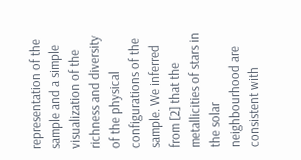representation of the sample and a simple visualization of the richness and diversity of the physical configurations of the sample. We inferred from [2] that the metallicities of stars in the solar neighbourhood are consistent with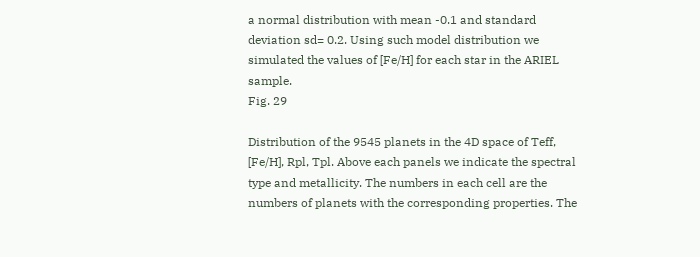a normal distribution with mean -0.1 and standard deviation sd= 0.2. Using such model distribution we simulated the values of [Fe/H] for each star in the ARIEL sample.
Fig. 29

Distribution of the 9545 planets in the 4D space of Teff, [Fe/H], Rpl, Tpl. Above each panels we indicate the spectral type and metallicity. The numbers in each cell are the numbers of planets with the corresponding properties. The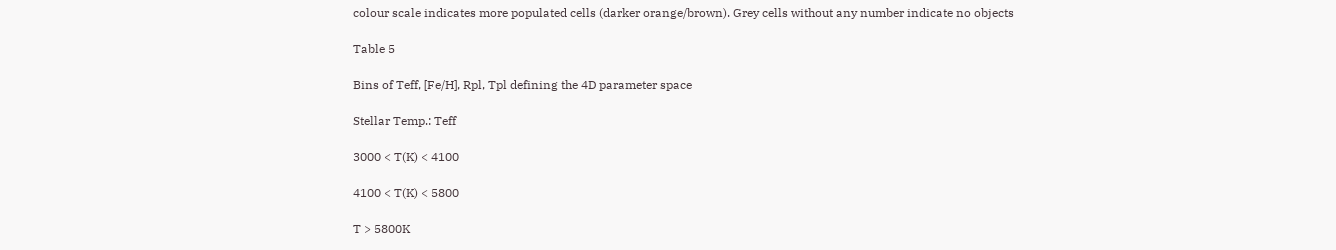colour scale indicates more populated cells (darker orange/brown). Grey cells without any number indicate no objects

Table 5

Bins of Teff, [Fe/H], Rpl, Tpl defining the 4D parameter space

Stellar Temp.: Teff

3000 < T(K) < 4100

4100 < T(K) < 5800

T > 5800K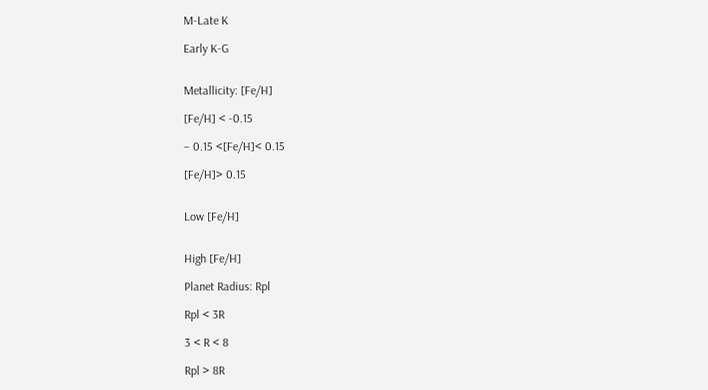M-Late K

Early K-G


Metallicity: [Fe/H]

[Fe/H] < -0.15

− 0.15 <[Fe/H]< 0.15

[Fe/H]> 0.15


Low [Fe/H]


High [Fe/H]

Planet Radius: Rpl

Rpl < 3R

3 < R < 8

Rpl > 8R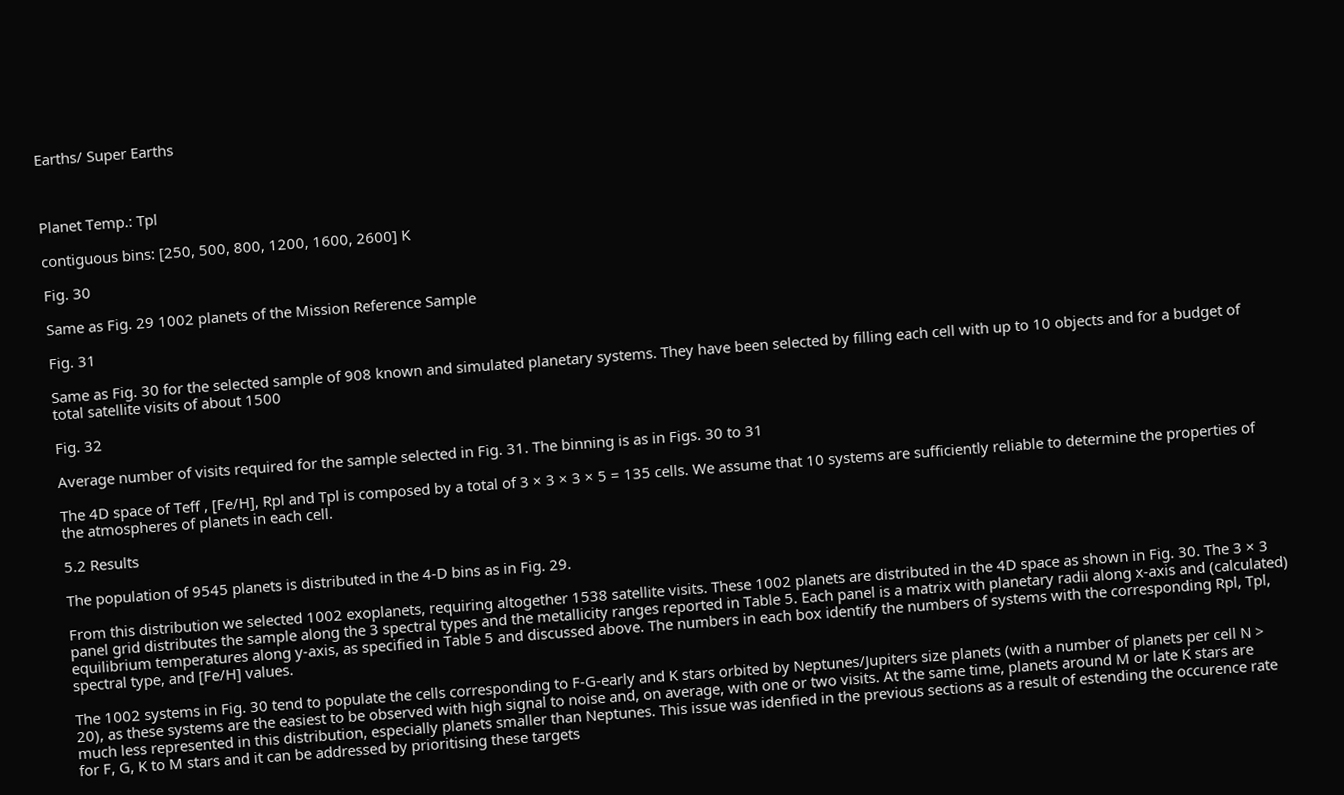Earths/ Super Earths



Planet Temp.: Tpl

contiguous bins: [250, 500, 800, 1200, 1600, 2600] K

Fig. 30

Same as Fig. 29 1002 planets of the Mission Reference Sample

Fig. 31

Same as Fig. 30 for the selected sample of 908 known and simulated planetary systems. They have been selected by filling each cell with up to 10 objects and for a budget of total satellite visits of about 1500

Fig. 32

Average number of visits required for the sample selected in Fig. 31. The binning is as in Figs. 30 to 31

The 4D space of Teff , [Fe/H], Rpl and Tpl is composed by a total of 3 × 3 × 3 × 5 = 135 cells. We assume that 10 systems are sufficiently reliable to determine the properties of the atmospheres of planets in each cell.

5.2 Results

The population of 9545 planets is distributed in the 4-D bins as in Fig. 29.

From this distribution we selected 1002 exoplanets, requiring altogether 1538 satellite visits. These 1002 planets are distributed in the 4D space as shown in Fig. 30. The 3 × 3 panel grid distributes the sample along the 3 spectral types and the metallicity ranges reported in Table 5. Each panel is a matrix with planetary radii along x-axis and (calculated) equilibrium temperatures along y-axis, as specified in Table 5 and discussed above. The numbers in each box identify the numbers of systems with the corresponding Rpl, Tpl, spectral type, and [Fe/H] values.

The 1002 systems in Fig. 30 tend to populate the cells corresponding to F-G-early and K stars orbited by Neptunes/Jupiters size planets (with a number of planets per cell N > 20), as these systems are the easiest to be observed with high signal to noise and, on average, with one or two visits. At the same time, planets around M or late K stars are much less represented in this distribution, especially planets smaller than Neptunes. This issue was idenfied in the previous sections as a result of estending the occurence rate for F, G, K to M stars and it can be addressed by prioritising these targets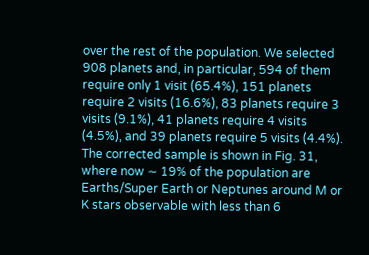over the rest of the population. We selected 908 planets and, in particular, 594 of them require only 1 visit (65.4%), 151 planets require 2 visits (16.6%), 83 planets require 3 visits (9.1%), 41 planets require 4 visits (4.5%), and 39 planets require 5 visits (4.4%). The corrected sample is shown in Fig. 31, where now ∼ 19% of the population are Earths/Super Earth or Neptunes around M or K stars observable with less than 6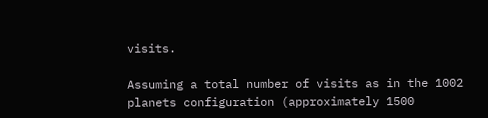visits.

Assuming a total number of visits as in the 1002 planets configuration (approximately 1500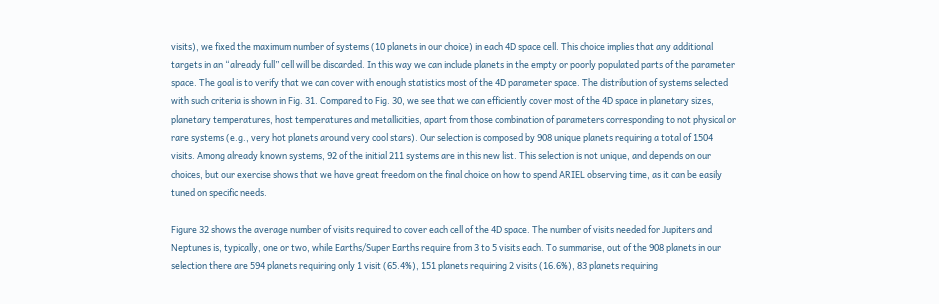visits), we fixed the maximum number of systems (10 planets in our choice) in each 4D space cell. This choice implies that any additional targets in an “already full” cell will be discarded. In this way we can include planets in the empty or poorly populated parts of the parameter space. The goal is to verify that we can cover with enough statistics most of the 4D parameter space. The distribution of systems selected with such criteria is shown in Fig. 31. Compared to Fig. 30, we see that we can efficiently cover most of the 4D space in planetary sizes, planetary temperatures, host temperatures and metallicities, apart from those combination of parameters corresponding to not physical or rare systems (e.g., very hot planets around very cool stars). Our selection is composed by 908 unique planets requiring a total of 1504 visits. Among already known systems, 92 of the initial 211 systems are in this new list. This selection is not unique, and depends on our choices, but our exercise shows that we have great freedom on the final choice on how to spend ARIEL observing time, as it can be easily tuned on specific needs.

Figure 32 shows the average number of visits required to cover each cell of the 4D space. The number of visits needed for Jupiters and Neptunes is, typically, one or two, while Earths/Super Earths require from 3 to 5 visits each. To summarise, out of the 908 planets in our selection there are 594 planets requiring only 1 visit (65.4%), 151 planets requiring 2 visits (16.6%), 83 planets requiring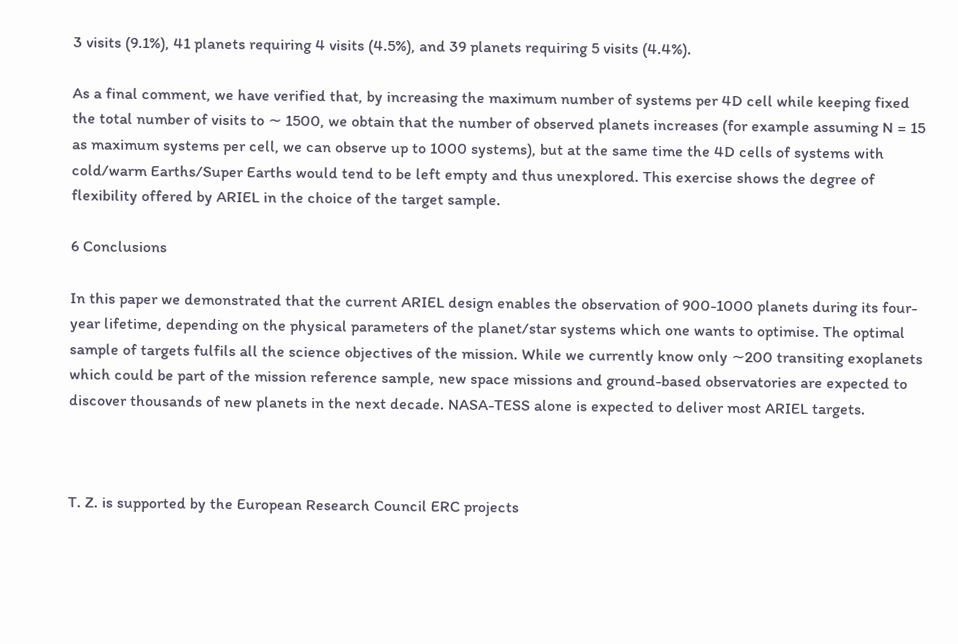3 visits (9.1%), 41 planets requiring 4 visits (4.5%), and 39 planets requiring 5 visits (4.4%).

As a final comment, we have verified that, by increasing the maximum number of systems per 4D cell while keeping fixed the total number of visits to ∼ 1500, we obtain that the number of observed planets increases (for example assuming N = 15 as maximum systems per cell, we can observe up to 1000 systems), but at the same time the 4D cells of systems with cold/warm Earths/Super Earths would tend to be left empty and thus unexplored. This exercise shows the degree of flexibility offered by ARIEL in the choice of the target sample.

6 Conclusions

In this paper we demonstrated that the current ARIEL design enables the observation of 900-1000 planets during its four-year lifetime, depending on the physical parameters of the planet/star systems which one wants to optimise. The optimal sample of targets fulfils all the science objectives of the mission. While we currently know only ∼200 transiting exoplanets which could be part of the mission reference sample, new space missions and ground-based observatories are expected to discover thousands of new planets in the next decade. NASA-TESS alone is expected to deliver most ARIEL targets.



T. Z. is supported by the European Research Council ERC projects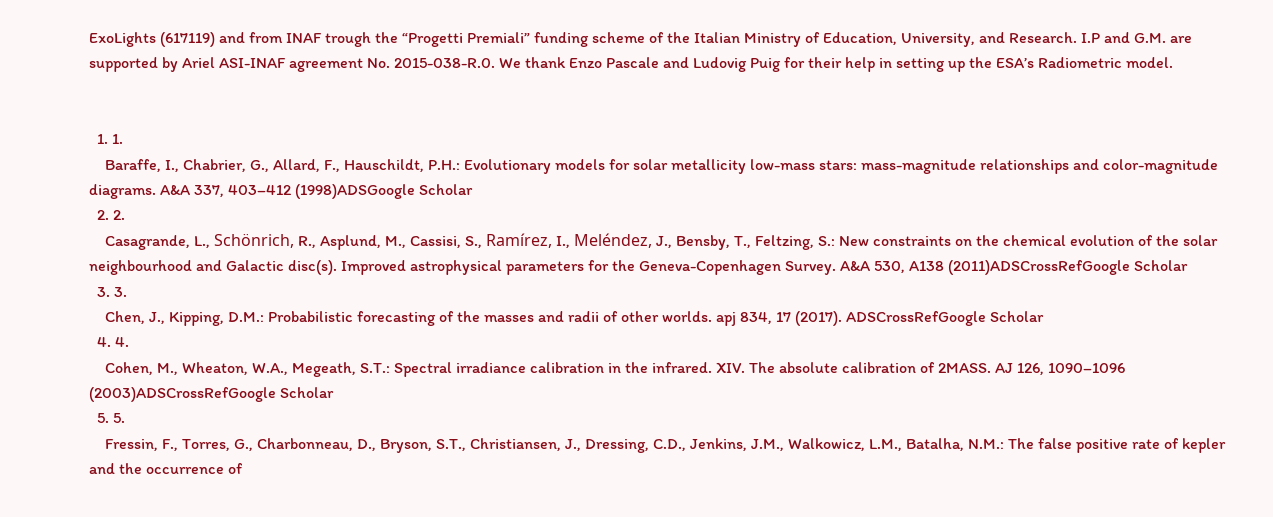ExoLights (617119) and from INAF trough the “Progetti Premiali” funding scheme of the Italian Ministry of Education, University, and Research. I.P and G.M. are supported by Ariel ASI-INAF agreement No. 2015-038-R.0. We thank Enzo Pascale and Ludovig Puig for their help in setting up the ESA’s Radiometric model.


  1. 1.
    Baraffe, I., Chabrier, G., Allard, F., Hauschildt, P.H.: Evolutionary models for solar metallicity low-mass stars: mass-magnitude relationships and color-magnitude diagrams. A&A 337, 403–412 (1998)ADSGoogle Scholar
  2. 2.
    Casagrande, L., Schönrich, R., Asplund, M., Cassisi, S., Ramírez, I., Meléndez, J., Bensby, T., Feltzing, S.: New constraints on the chemical evolution of the solar neighbourhood and Galactic disc(s). Improved astrophysical parameters for the Geneva-Copenhagen Survey. A&A 530, A138 (2011)ADSCrossRefGoogle Scholar
  3. 3.
    Chen, J., Kipping, D.M.: Probabilistic forecasting of the masses and radii of other worlds. apj 834, 17 (2017). ADSCrossRefGoogle Scholar
  4. 4.
    Cohen, M., Wheaton, W.A., Megeath, S.T.: Spectral irradiance calibration in the infrared. XIV. The absolute calibration of 2MASS. AJ 126, 1090–1096 (2003)ADSCrossRefGoogle Scholar
  5. 5.
    Fressin, F., Torres, G., Charbonneau, D., Bryson, S.T., Christiansen, J., Dressing, C.D., Jenkins, J.M., Walkowicz, L.M., Batalha, N.M.: The false positive rate of kepler and the occurrence of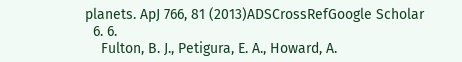planets. ApJ 766, 81 (2013)ADSCrossRefGoogle Scholar
  6. 6.
    Fulton, B. J., Petigura, E. A., Howard, A.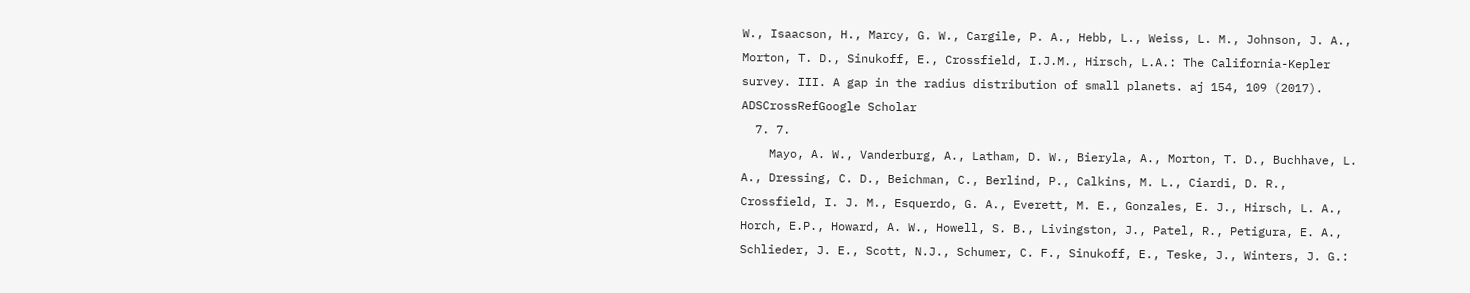W., Isaacson, H., Marcy, G. W., Cargile, P. A., Hebb, L., Weiss, L. M., Johnson, J. A., Morton, T. D., Sinukoff, E., Crossfield, I.J.M., Hirsch, L.A.: The California-Kepler survey. III. A gap in the radius distribution of small planets. aj 154, 109 (2017). ADSCrossRefGoogle Scholar
  7. 7.
    Mayo, A. W., Vanderburg, A., Latham, D. W., Bieryla, A., Morton, T. D., Buchhave, L. A., Dressing, C. D., Beichman, C., Berlind, P., Calkins, M. L., Ciardi, D. R., Crossfield, I. J. M., Esquerdo, G. A., Everett, M. E., Gonzales, E. J., Hirsch, L. A., Horch, E.P., Howard, A. W., Howell, S. B., Livingston, J., Patel, R., Petigura, E. A., Schlieder, J. E., Scott, N.J., Schumer, C. F., Sinukoff, E., Teske, J., Winters, J. G.: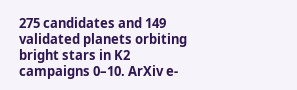275 candidates and 149 validated planets orbiting bright stars in K2 campaigns 0–10. ArXiv e-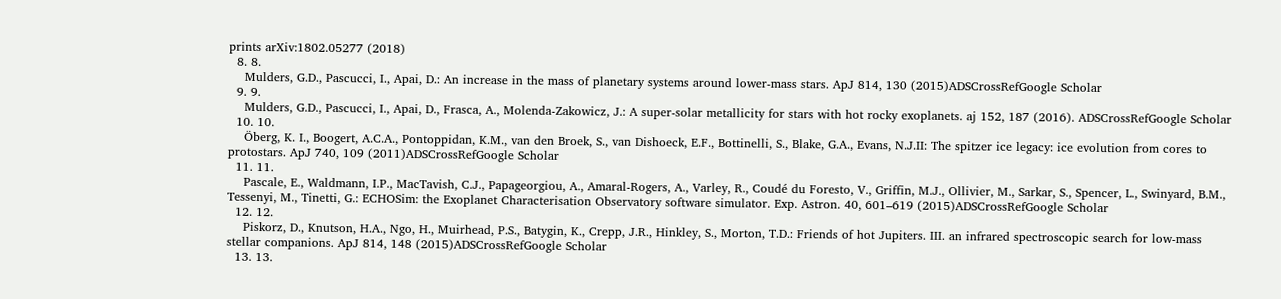prints arXiv:1802.05277 (2018)
  8. 8.
    Mulders, G.D., Pascucci, I., Apai, D.: An increase in the mass of planetary systems around lower-mass stars. ApJ 814, 130 (2015)ADSCrossRefGoogle Scholar
  9. 9.
    Mulders, G.D., Pascucci, I., Apai, D., Frasca, A., Molenda-Zakowicz, J.: A super-solar metallicity for stars with hot rocky exoplanets. aj 152, 187 (2016). ADSCrossRefGoogle Scholar
  10. 10.
    Öberg, K. I., Boogert, A.C.A., Pontoppidan, K.M., van den Broek, S., van Dishoeck, E.F., Bottinelli, S., Blake, G.A., Evans, N.J.II: The spitzer ice legacy: ice evolution from cores to protostars. ApJ 740, 109 (2011)ADSCrossRefGoogle Scholar
  11. 11.
    Pascale, E., Waldmann, I.P., MacTavish, C.J., Papageorgiou, A., Amaral-Rogers, A., Varley, R., Coudé du Foresto, V., Griffin, M.J., Ollivier, M., Sarkar, S., Spencer, L., Swinyard, B.M., Tessenyi, M., Tinetti, G.: ECHOSim: the Exoplanet Characterisation Observatory software simulator. Exp. Astron. 40, 601–619 (2015)ADSCrossRefGoogle Scholar
  12. 12.
    Piskorz, D., Knutson, H.A., Ngo, H., Muirhead, P.S., Batygin, K., Crepp, J.R., Hinkley, S., Morton, T.D.: Friends of hot Jupiters. III. an infrared spectroscopic search for low-mass stellar companions. ApJ 814, 148 (2015)ADSCrossRefGoogle Scholar
  13. 13.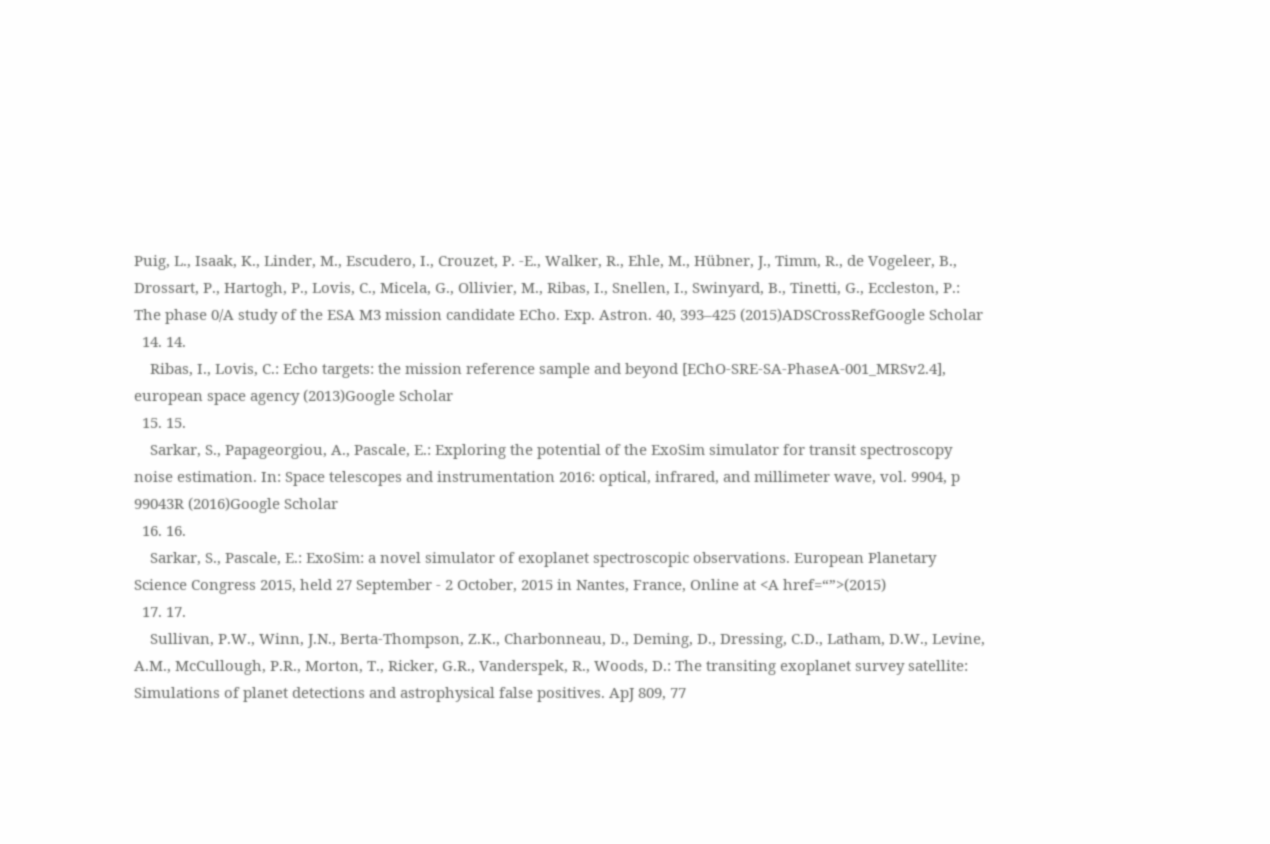Puig, L., Isaak, K., Linder, M., Escudero, I., Crouzet, P. -E., Walker, R., Ehle, M., Hübner, J., Timm, R., de Vogeleer, B., Drossart, P., Hartogh, P., Lovis, C., Micela, G., Ollivier, M., Ribas, I., Snellen, I., Swinyard, B., Tinetti, G., Eccleston, P.: The phase 0/A study of the ESA M3 mission candidate ECho. Exp. Astron. 40, 393–425 (2015)ADSCrossRefGoogle Scholar
  14. 14.
    Ribas, I., Lovis, C.: Echo targets: the mission reference sample and beyond [EChO-SRE-SA-PhaseA-001_MRSv2.4], european space agency (2013)Google Scholar
  15. 15.
    Sarkar, S., Papageorgiou, A., Pascale, E.: Exploring the potential of the ExoSim simulator for transit spectroscopy noise estimation. In: Space telescopes and instrumentation 2016: optical, infrared, and millimeter wave, vol. 9904, p 99043R (2016)Google Scholar
  16. 16.
    Sarkar, S., Pascale, E.: ExoSim: a novel simulator of exoplanet spectroscopic observations. European Planetary Science Congress 2015, held 27 September - 2 October, 2015 in Nantes, France, Online at <A href=“”>(2015)
  17. 17.
    Sullivan, P.W., Winn, J.N., Berta-Thompson, Z.K., Charbonneau, D., Deming, D., Dressing, C.D., Latham, D.W., Levine, A.M., McCullough, P.R., Morton, T., Ricker, G.R., Vanderspek, R., Woods, D.: The transiting exoplanet survey satellite: Simulations of planet detections and astrophysical false positives. ApJ 809, 77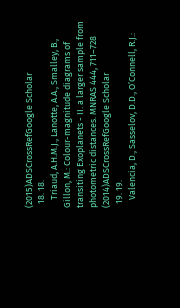(2015)ADSCrossRefGoogle Scholar
  18. 18.
    Triaud, A.H.M.J., Lanotte, A.A., Smalley, B., Gillon, M.: Colour-magnitude diagrams of transiting Exoplanets - II. a larger sample from photometric distances. MNRAS 444, 711–728 (2014)ADSCrossRefGoogle Scholar
  19. 19.
    Valencia, D., Sasselov, D.D., O’Connell, R.J.: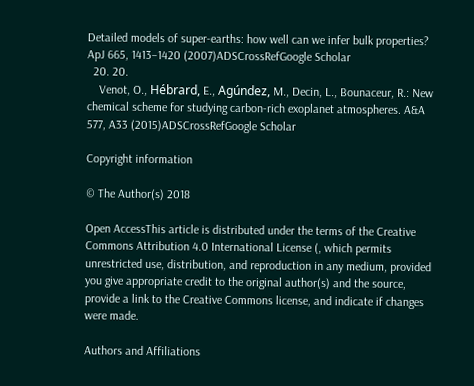Detailed models of super-earths: how well can we infer bulk properties? ApJ 665, 1413–1420 (2007)ADSCrossRefGoogle Scholar
  20. 20.
    Venot, O., Hébrard, E., Agúndez, M., Decin, L., Bounaceur, R.: New chemical scheme for studying carbon-rich exoplanet atmospheres. A&A 577, A33 (2015)ADSCrossRefGoogle Scholar

Copyright information

© The Author(s) 2018

Open AccessThis article is distributed under the terms of the Creative Commons Attribution 4.0 International License (, which permits unrestricted use, distribution, and reproduction in any medium, provided you give appropriate credit to the original author(s) and the source, provide a link to the Creative Commons license, and indicate if changes were made.

Authors and Affiliations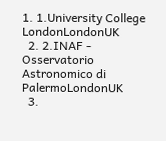1. 1.University College LondonLondonUK
  2. 2.INAF - Osservatorio Astronomico di PalermoLondonUK
  3.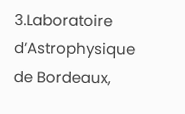3.Laboratoire d’Astrophysique de Bordeaux,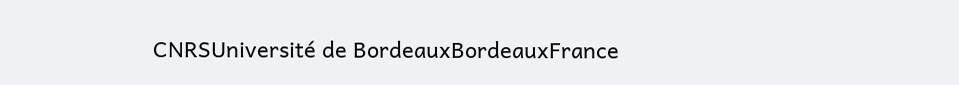CNRSUniversité de BordeauxBordeauxFrance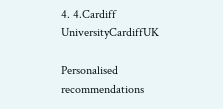4. 4.Cardiff UniversityCardiffUK

Personalised recommendations